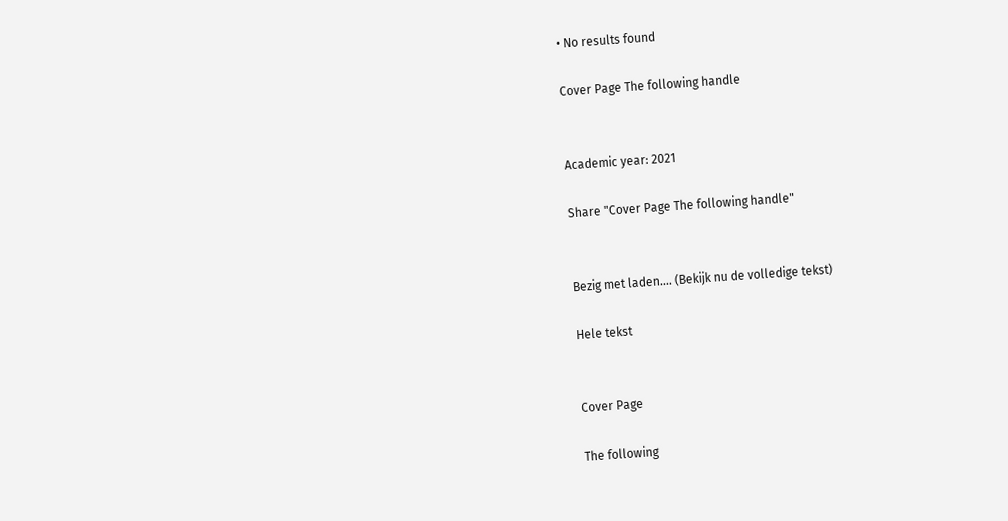• No results found

Cover Page The following handle


Academic year: 2021

Share "Cover Page The following handle"


Bezig met laden.... (Bekijk nu de volledige tekst)

Hele tekst


Cover Page

The following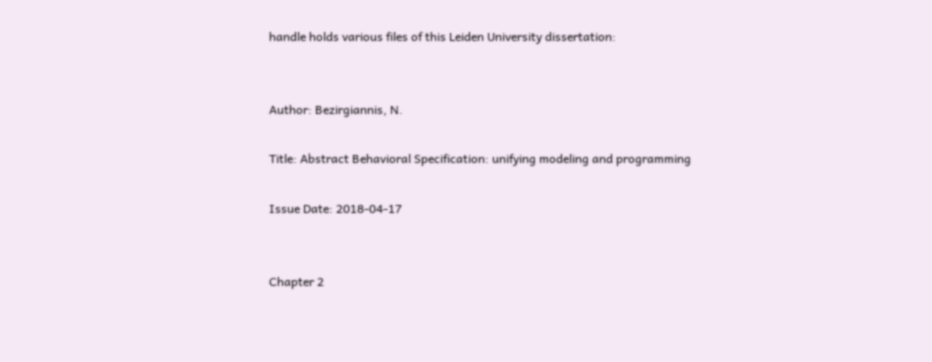handle holds various files of this Leiden University dissertation:


Author: Bezirgiannis, N.

Title: Abstract Behavioral Specification: unifying modeling and programming

Issue Date: 2018-04-17


Chapter 2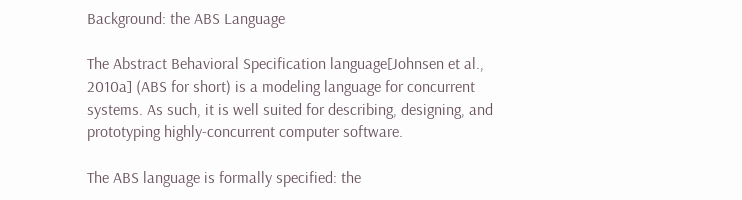Background: the ABS Language

The Abstract Behavioral Specification language[Johnsen et al., 2010a] (ABS for short) is a modeling language for concurrent systems. As such, it is well suited for describing, designing, and prototyping highly-concurrent computer software.

The ABS language is formally specified: the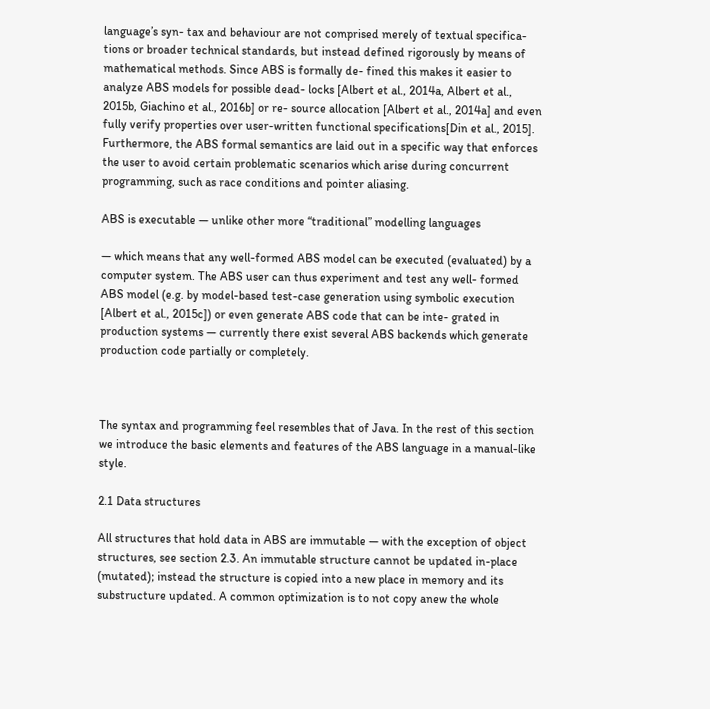language’s syn- tax and behaviour are not comprised merely of textual specifica- tions or broader technical standards, but instead defined rigorously by means of mathematical methods. Since ABS is formally de- fined this makes it easier to analyze ABS models for possible dead- locks [Albert et al., 2014a, Albert et al., 2015b, Giachino et al., 2016b] or re- source allocation [Albert et al., 2014a] and even fully verify properties over user-written functional specifications[Din et al., 2015]. Furthermore, the ABS formal semantics are laid out in a specific way that enforces the user to avoid certain problematic scenarios which arise during concurrent programming, such as race conditions and pointer aliasing.

ABS is executable — unlike other more “traditional” modelling languages

— which means that any well-formed ABS model can be executed (evaluated) by a computer system. The ABS user can thus experiment and test any well- formed ABS model (e.g. by model-based test-case generation using symbolic execution [Albert et al., 2015c]) or even generate ABS code that can be inte- grated in production systems — currently there exist several ABS backends which generate production code partially or completely.



The syntax and programming feel resembles that of Java. In the rest of this section we introduce the basic elements and features of the ABS language in a manual-like style.

2.1 Data structures

All structures that hold data in ABS are immutable — with the exception of object structures, see section 2.3. An immutable structure cannot be updated in-place (mutated); instead the structure is copied into a new place in memory and its substructure updated. A common optimization is to not copy anew the whole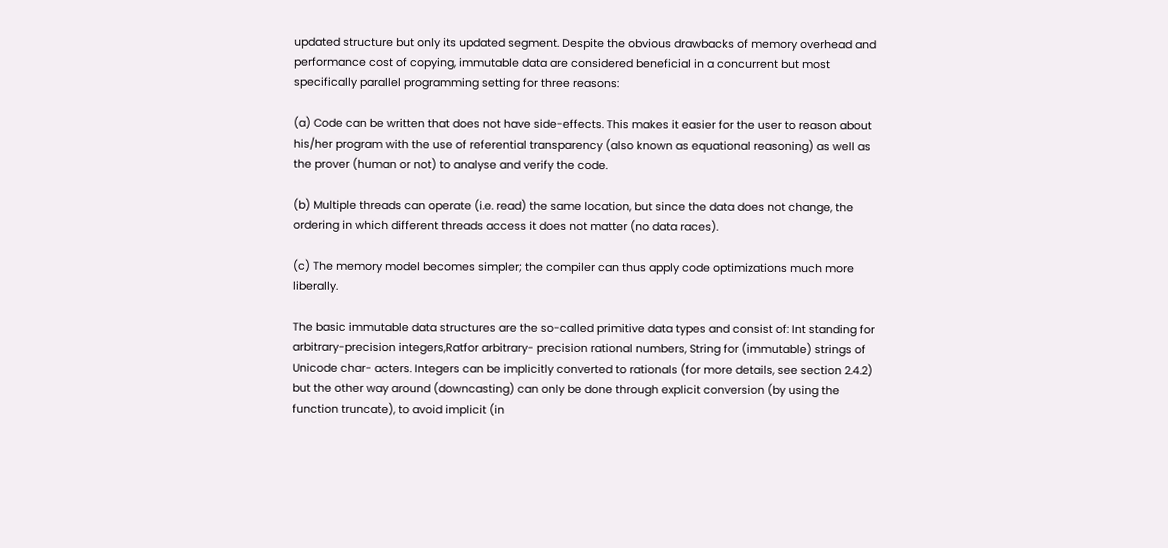updated structure but only its updated segment. Despite the obvious drawbacks of memory overhead and performance cost of copying, immutable data are considered beneficial in a concurrent but most specifically parallel programming setting for three reasons:

(a) Code can be written that does not have side-effects. This makes it easier for the user to reason about his/her program with the use of referential transparency (also known as equational reasoning) as well as the prover (human or not) to analyse and verify the code.

(b) Multiple threads can operate (i.e. read) the same location, but since the data does not change, the ordering in which different threads access it does not matter (no data races).

(c) The memory model becomes simpler; the compiler can thus apply code optimizations much more liberally.

The basic immutable data structures are the so-called primitive data types and consist of: Int standing for arbitrary-precision integers,Ratfor arbitrary- precision rational numbers, String for (immutable) strings of Unicode char- acters. Integers can be implicitly converted to rationals (for more details, see section 2.4.2) but the other way around (downcasting) can only be done through explicit conversion (by using the function truncate), to avoid implicit (in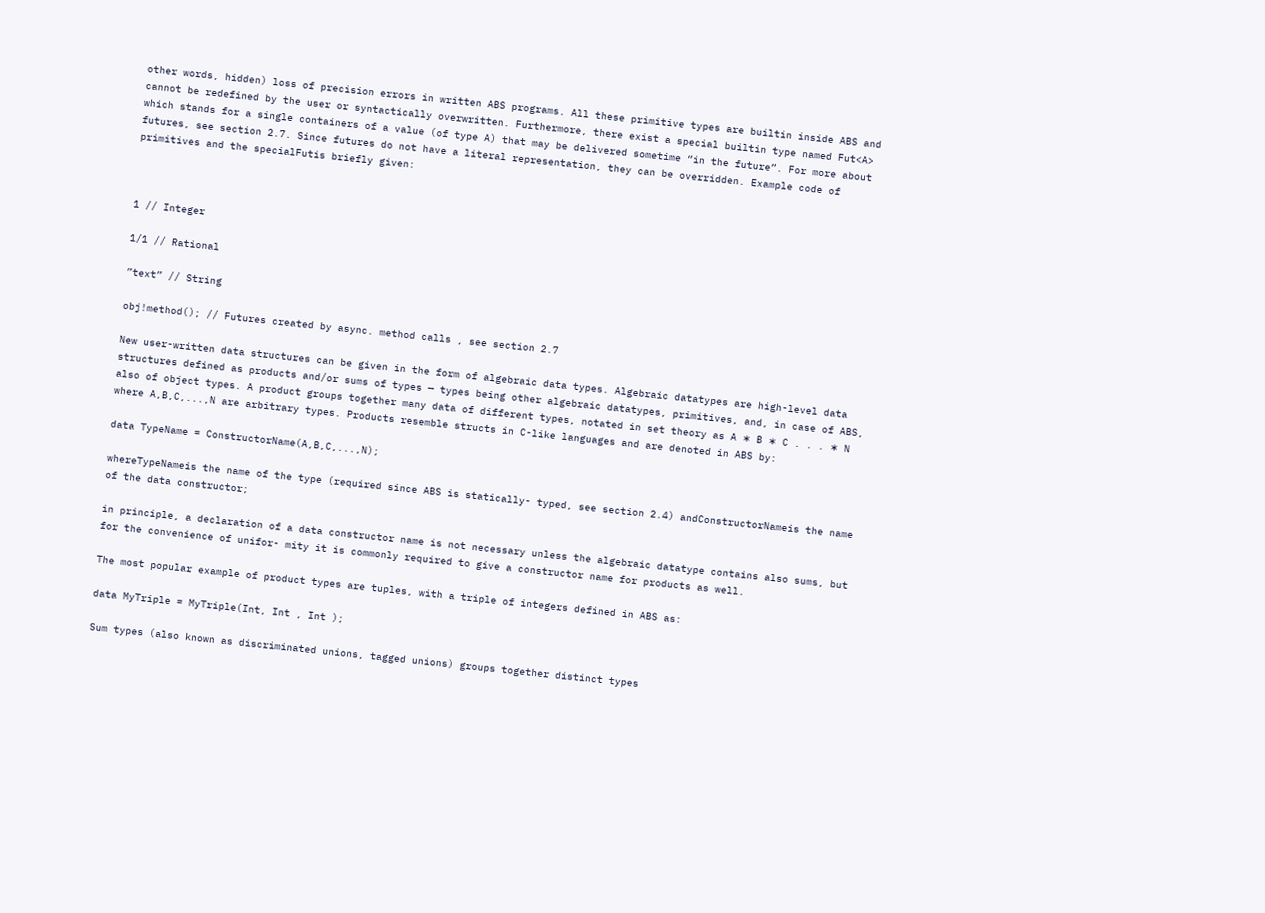other words, hidden) loss of precision errors in written ABS programs. All these primitive types are builtin inside ABS and cannot be redefined by the user or syntactically overwritten. Furthermore, there exist a special builtin type named Fut<A> which stands for a single containers of a value (of type A) that may be delivered sometime “in the future”. For more about futures, see section 2.7. Since futures do not have a literal representation, they can be overridden. Example code of primitives and the specialFutis briefly given:



1 // Integer

1/1 // Rational

”text” // String

obj!method(); // Futures created by async. method calls , see section 2.7

New user-written data structures can be given in the form of algebraic data types. Algebraic datatypes are high-level data structures defined as products and/or sums of types — types being other algebraic datatypes, primitives, and, in case of ABS, also of object types. A product groups together many data of different types, notated in set theory as A ∗ B ∗ C . . . ∗ N where A,B,C,...,N are arbitrary types. Products resemble structs in C-like languages and are denoted in ABS by:

data TypeName = ConstructorName(A,B,C,...,N);

whereTypeNameis the name of the type (required since ABS is statically- typed, see section 2.4) andConstructorNameis the name of the data constructor;

in principle, a declaration of a data constructor name is not necessary unless the algebraic datatype contains also sums, but for the convenience of unifor- mity it is commonly required to give a constructor name for products as well.

The most popular example of product types are tuples, with a triple of integers defined in ABS as:

data MyTriple = MyTriple(Int, Int , Int );

Sum types (also known as discriminated unions, tagged unions) groups together distinct types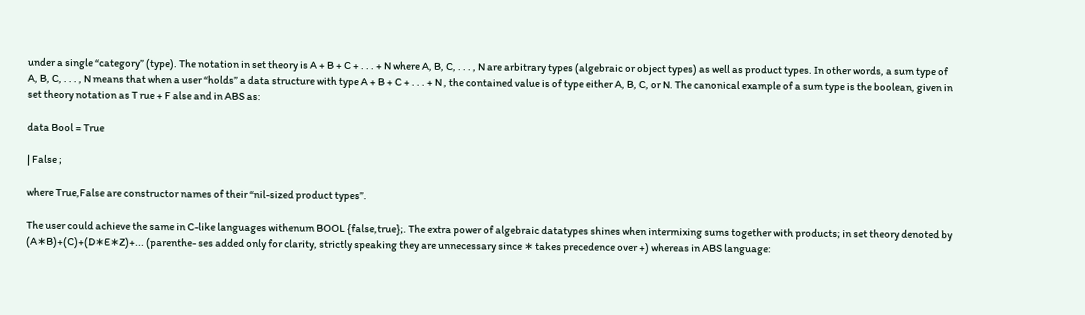under a single “category” (type). The notation in set theory is A + B + C + . . . + N where A, B, C, . . . , N are arbitrary types (algebraic or object types) as well as product types. In other words, a sum type of A, B, C, . . . , N means that when a user “holds” a data structure with type A + B + C + . . . + N , the contained value is of type either A, B, C, or N. The canonical example of a sum type is the boolean, given in set theory notation as T rue + F alse and in ABS as:

data Bool = True

| False ;

where True,False are constructor names of their “nil-sized product types”.

The user could achieve the same in C-like languages withenum BOOL {false,true};. The extra power of algebraic datatypes shines when intermixing sums together with products; in set theory denoted by (A∗B)+(C)+(D∗E∗Z)+... (parenthe- ses added only for clarity, strictly speaking they are unnecessary since ∗ takes precedence over +) whereas in ABS language: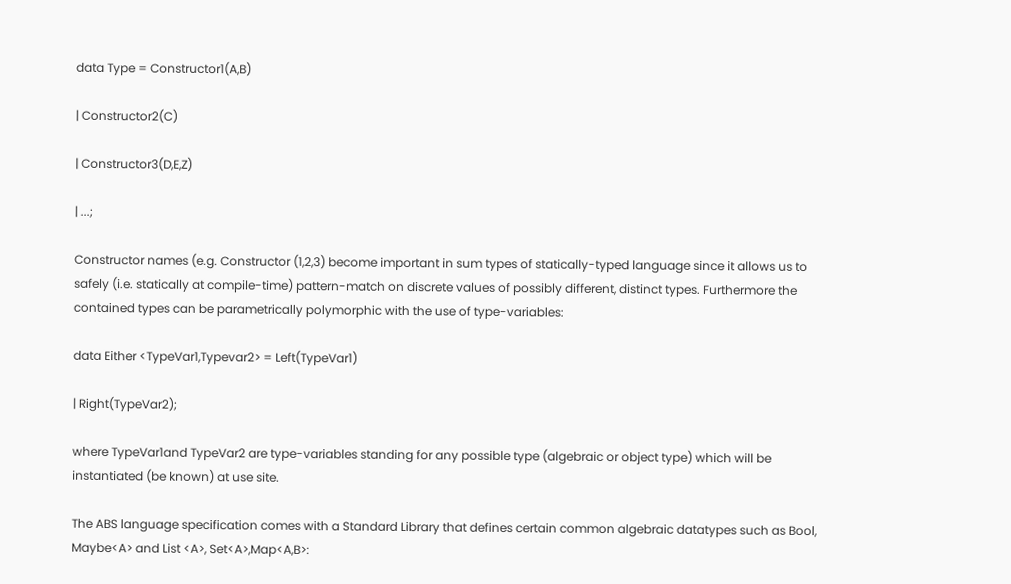data Type = Constructor1(A,B)

| Constructor2(C)

| Constructor3(D,E,Z)

| ...;

Constructor names (e.g. Constructor (1,2,3) become important in sum types of statically-typed language since it allows us to safely (i.e. statically at compile-time) pattern-match on discrete values of possibly different, distinct types. Furthermore the contained types can be parametrically polymorphic with the use of type-variables:

data Either <TypeVar1,Typevar2> = Left(TypeVar1)

| Right(TypeVar2);

where TypeVar1and TypeVar2 are type-variables standing for any possible type (algebraic or object type) which will be instantiated (be known) at use site.

The ABS language specification comes with a Standard Library that defines certain common algebraic datatypes such as Bool, Maybe<A> and List <A>, Set<A>,Map<A,B>: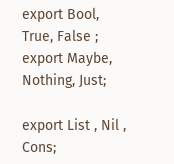export Bool, True, False ; export Maybe, Nothing, Just;

export List , Nil , Cons;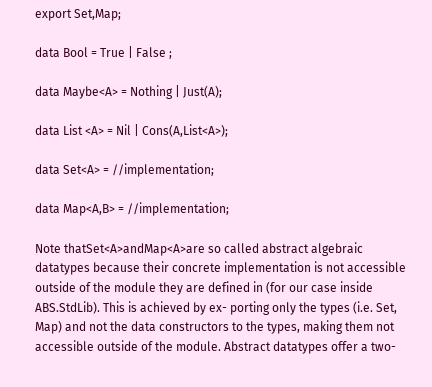export Set,Map;

data Bool = True | False ;

data Maybe<A> = Nothing | Just(A);

data List <A> = Nil | Cons(A,List<A>);

data Set<A> = //implementation;

data Map<A,B> = //implementation;

Note thatSet<A>andMap<A>are so called abstract algebraic datatypes because their concrete implementation is not accessible outside of the module they are defined in (for our case inside ABS.StdLib). This is achieved by ex- porting only the types (i.e. Set, Map) and not the data constructors to the types, making them not accessible outside of the module. Abstract datatypes offer a two-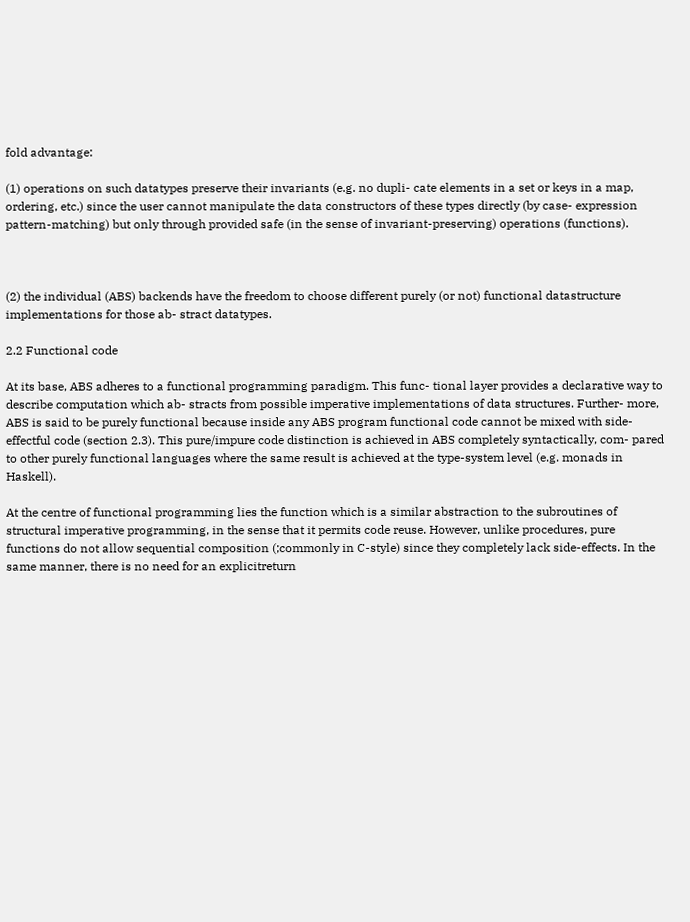fold advantage:

(1) operations on such datatypes preserve their invariants (e.g. no dupli- cate elements in a set or keys in a map, ordering, etc.) since the user cannot manipulate the data constructors of these types directly (by case- expression pattern-matching) but only through provided safe (in the sense of invariant-preserving) operations (functions).



(2) the individual (ABS) backends have the freedom to choose different purely (or not) functional datastructure implementations for those ab- stract datatypes.

2.2 Functional code

At its base, ABS adheres to a functional programming paradigm. This func- tional layer provides a declarative way to describe computation which ab- stracts from possible imperative implementations of data structures. Further- more, ABS is said to be purely functional because inside any ABS program functional code cannot be mixed with side-effectful code (section 2.3). This pure/impure code distinction is achieved in ABS completely syntactically, com- pared to other purely functional languages where the same result is achieved at the type-system level (e.g. monads in Haskell).

At the centre of functional programming lies the function which is a similar abstraction to the subroutines of structural imperative programming, in the sense that it permits code reuse. However, unlike procedures, pure functions do not allow sequential composition (;commonly in C-style) since they completely lack side-effects. In the same manner, there is no need for an explicitreturn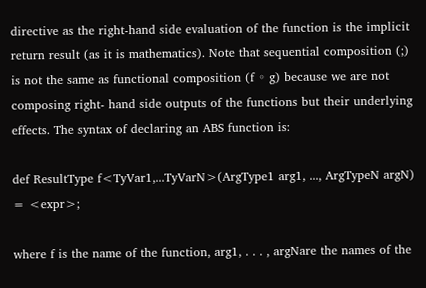directive as the right-hand side evaluation of the function is the implicit return result (as it is mathematics). Note that sequential composition (;) is not the same as functional composition (f ◦ g) because we are not composing right- hand side outputs of the functions but their underlying effects. The syntax of declaring an ABS function is:

def ResultType f<TyVar1,...TyVarN>(ArgType1 arg1, ..., ArgTypeN argN) = <expr>;

where f is the name of the function, arg1, . . . , argNare the names of the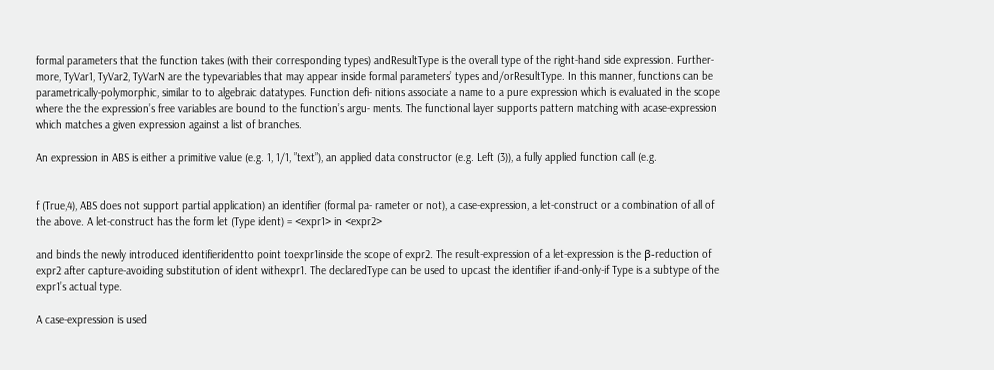formal parameters that the function takes (with their corresponding types) andResultType is the overall type of the right-hand side expression. Further- more, TyVar1, TyVar2, TyVarN are the typevariables that may appear inside formal parameters’ types and/orResultType. In this manner, functions can be parametrically-polymorphic, similar to to algebraic datatypes. Function defi- nitions associate a name to a pure expression which is evaluated in the scope where the the expression’s free variables are bound to the function’s argu- ments. The functional layer supports pattern matching with acase-expression which matches a given expression against a list of branches.

An expression in ABS is either a primitive value (e.g. 1, 1/1, ”text”), an applied data constructor (e.g. Left (3)), a fully applied function call (e.g.


f (True,4), ABS does not support partial application) an identifier (formal pa- rameter or not), a case-expression, a let-construct or a combination of all of the above. A let-construct has the form let (Type ident) = <expr1> in <expr2>

and binds the newly introduced identifieridentto point toexpr1inside the scope of expr2. The result-expression of a let-expression is the β-reduction of expr2 after capture-avoiding substitution of ident withexpr1. The declaredType can be used to upcast the identifier if-and-only-if Type is a subtype of the expr1’s actual type.

A case-expression is used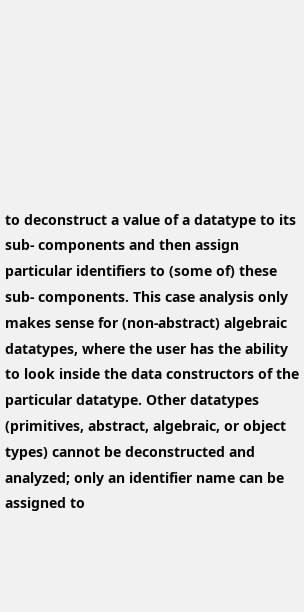to deconstruct a value of a datatype to its sub- components and then assign particular identifiers to (some of) these sub- components. This case analysis only makes sense for (non-abstract) algebraic datatypes, where the user has the ability to look inside the data constructors of the particular datatype. Other datatypes (primitives, abstract, algebraic, or object types) cannot be deconstructed and analyzed; only an identifier name can be assigned to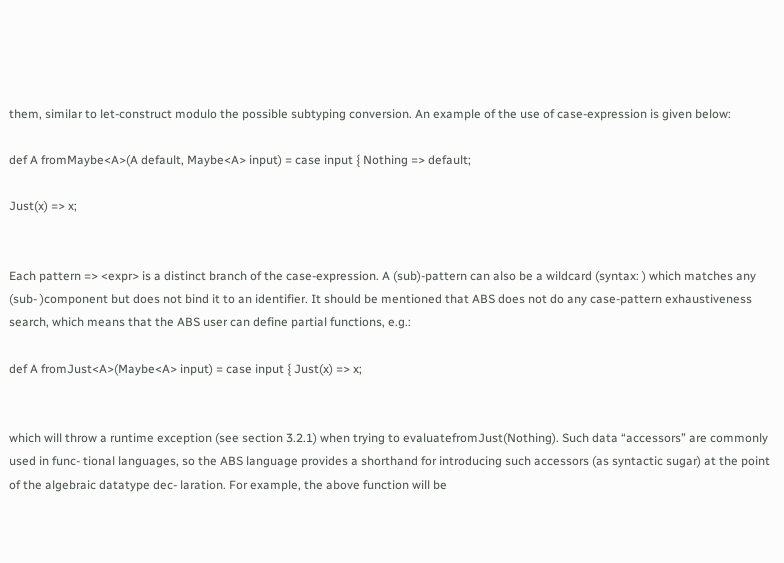them, similar to let-construct modulo the possible subtyping conversion. An example of the use of case-expression is given below:

def A fromMaybe<A>(A default, Maybe<A> input) = case input { Nothing => default;

Just(x) => x;


Each pattern => <expr> is a distinct branch of the case-expression. A (sub)-pattern can also be a wildcard (syntax: ) which matches any (sub- )component but does not bind it to an identifier. It should be mentioned that ABS does not do any case-pattern exhaustiveness search, which means that the ABS user can define partial functions, e.g.:

def A fromJust<A>(Maybe<A> input) = case input { Just(x) => x;


which will throw a runtime exception (see section 3.2.1) when trying to evaluatefromJust(Nothing). Such data “accessors” are commonly used in func- tional languages, so the ABS language provides a shorthand for introducing such accessors (as syntactic sugar) at the point of the algebraic datatype dec- laration. For example, the above function will be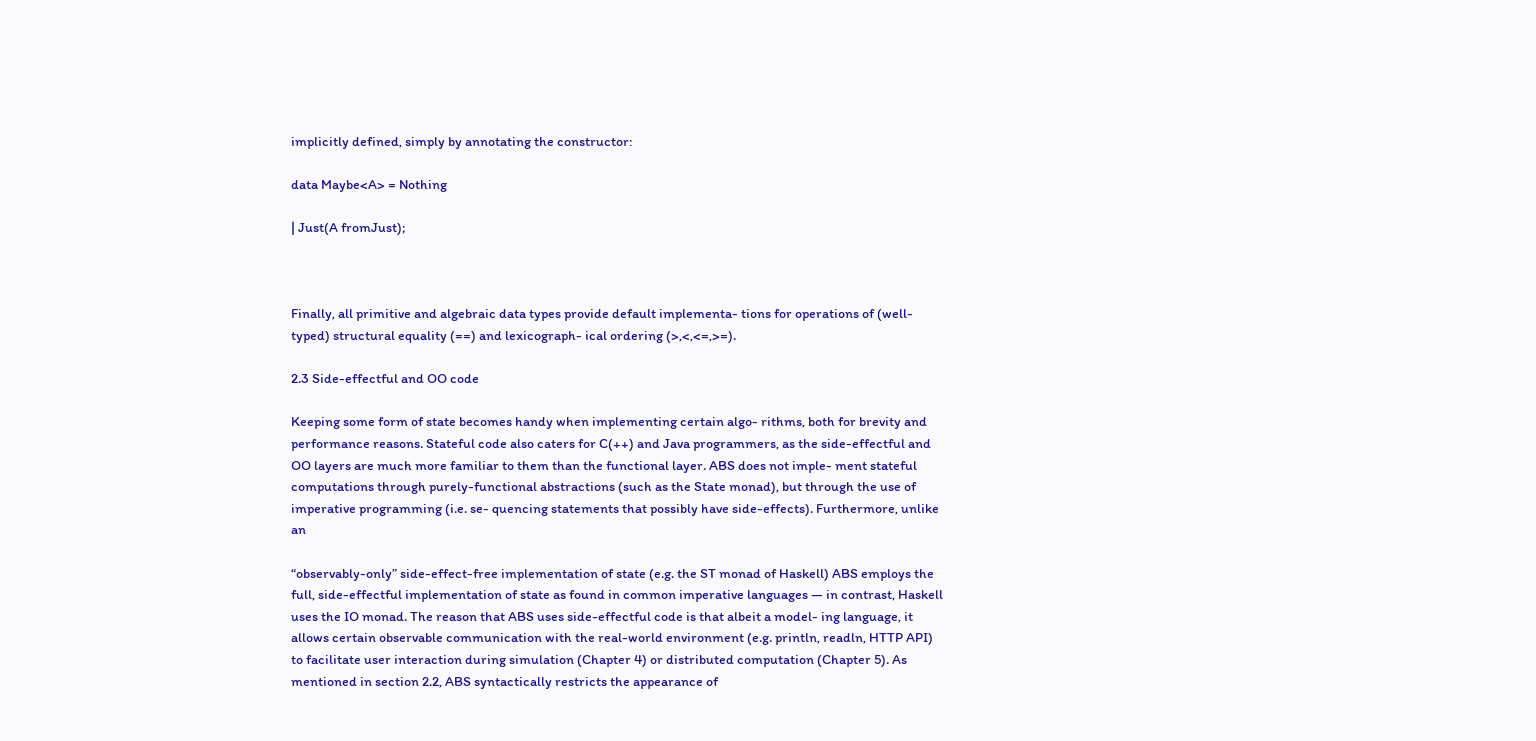implicitly defined, simply by annotating the constructor:

data Maybe<A> = Nothing

| Just(A fromJust);



Finally, all primitive and algebraic data types provide default implementa- tions for operations of (well-typed) structural equality (==) and lexicograph- ical ordering (>,<,<=,>=).

2.3 Side-effectful and OO code

Keeping some form of state becomes handy when implementing certain algo- rithms, both for brevity and performance reasons. Stateful code also caters for C(++) and Java programmers, as the side-effectful and OO layers are much more familiar to them than the functional layer. ABS does not imple- ment stateful computations through purely-functional abstractions (such as the State monad), but through the use of imperative programming (i.e. se- quencing statements that possibly have side-effects). Furthermore, unlike an

“observably-only” side-effect-free implementation of state (e.g. the ST monad of Haskell) ABS employs the full, side-effectful implementation of state as found in common imperative languages — in contrast, Haskell uses the IO monad. The reason that ABS uses side-effectful code is that albeit a model- ing language, it allows certain observable communication with the real-world environment (e.g. println, readln, HTTP API) to facilitate user interaction during simulation (Chapter 4) or distributed computation (Chapter 5). As mentioned in section 2.2, ABS syntactically restricts the appearance of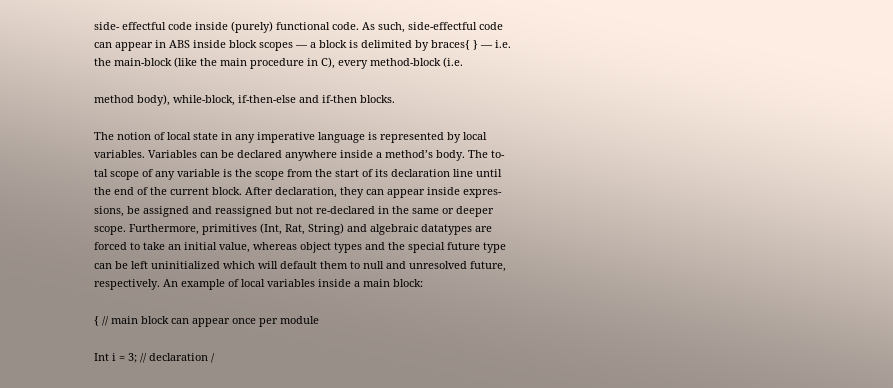side- effectful code inside (purely) functional code. As such, side-effectful code can appear in ABS inside block scopes — a block is delimited by braces{ } — i.e. the main-block (like the main procedure in C), every method-block (i.e.

method body), while-block, if-then-else and if-then blocks.

The notion of local state in any imperative language is represented by local variables. Variables can be declared anywhere inside a method’s body. The to- tal scope of any variable is the scope from the start of its declaration line until the end of the current block. After declaration, they can appear inside expres- sions, be assigned and reassigned but not re-declared in the same or deeper scope. Furthermore, primitives (Int, Rat, String) and algebraic datatypes are forced to take an initial value, whereas object types and the special future type can be left uninitialized which will default them to null and unresolved future, respectively. An example of local variables inside a main block:

{ // main block can appear once per module

Int i = 3; // declaration /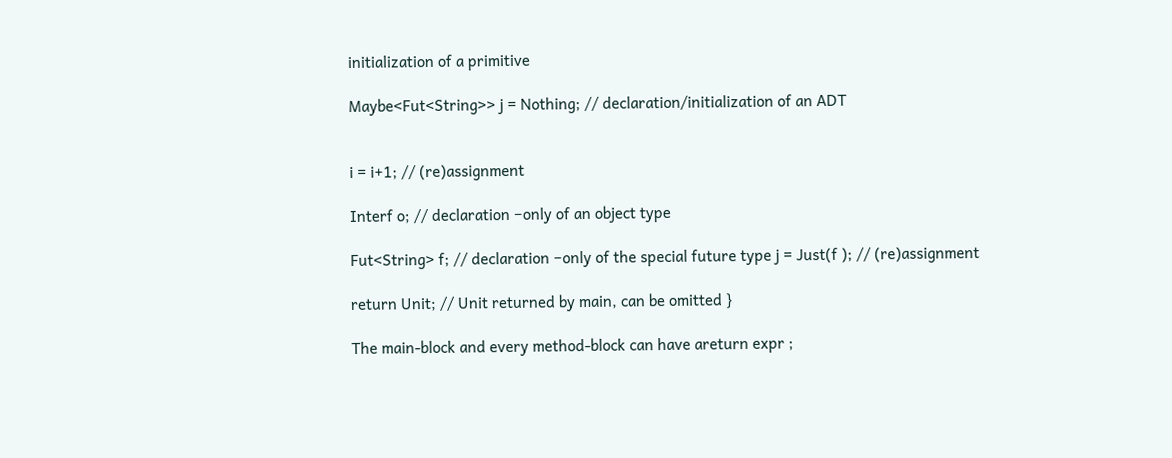initialization of a primitive

Maybe<Fut<String>> j = Nothing; // declaration/initialization of an ADT


i = i+1; // (re)assignment

Interf o; // declaration −only of an object type

Fut<String> f; // declaration −only of the special future type j = Just(f ); // (re)assignment

return Unit; // Unit returned by main, can be omitted }

The main-block and every method-block can have areturn expr ;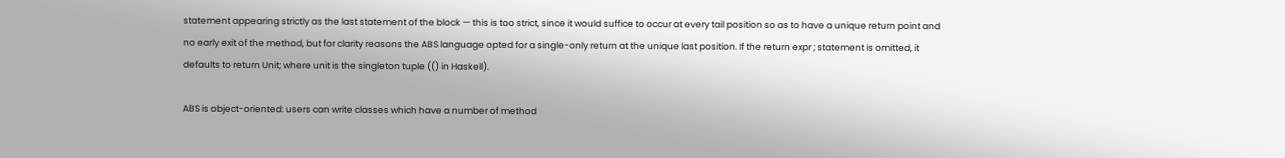statement appearing strictly as the last statement of the block — this is too strict, since it would suffice to occur at every tail position so as to have a unique return point and no early exit of the method, but for clarity reasons the ABS language opted for a single-only return at the unique last position. If the return expr ; statement is omitted, it defaults to return Unit; where unit is the singleton tuple (() in Haskell).

ABS is object-oriented: users can write classes which have a number of method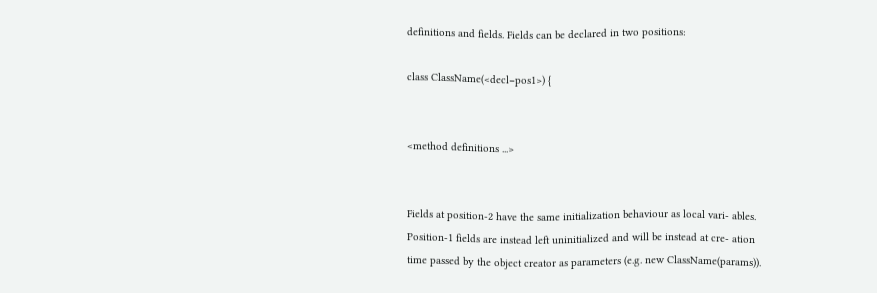definitions and fields. Fields can be declared in two positions:

class ClassName(<decl−pos1>) {


<method definitions ...>


Fields at position-2 have the same initialization behaviour as local vari- ables. Position-1 fields are instead left uninitialized and will be instead at cre- ation time passed by the object creator as parameters (e.g. new ClassName(params)).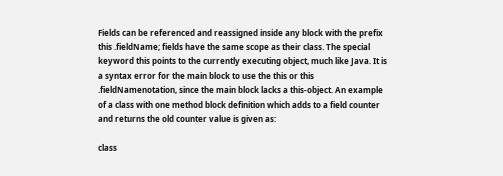Fields can be referenced and reassigned inside any block with the prefix this .fieldName; fields have the same scope as their class. The special keyword this points to the currently executing object, much like Java. It is a syntax error for the main block to use the this or this .fieldNamenotation, since the main block lacks a this-object. An example of a class with one method block definition which adds to a field counter and returns the old counter value is given as:

class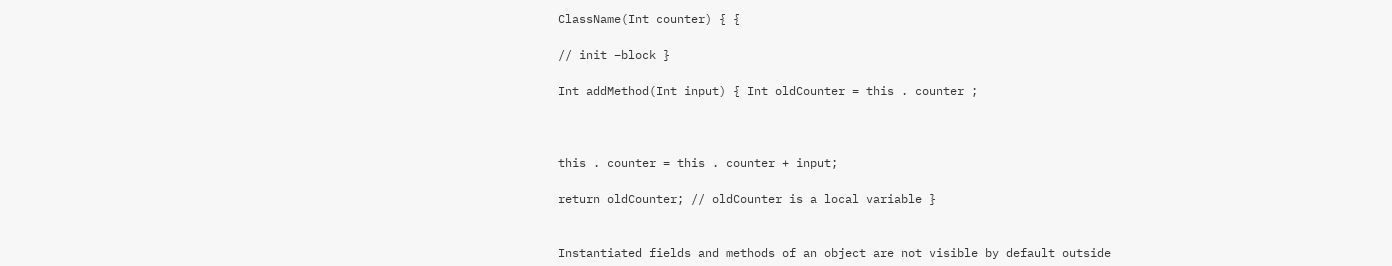ClassName(Int counter) { {

// init −block }

Int addMethod(Int input) { Int oldCounter = this . counter ;



this . counter = this . counter + input;

return oldCounter; // oldCounter is a local variable }


Instantiated fields and methods of an object are not visible by default outside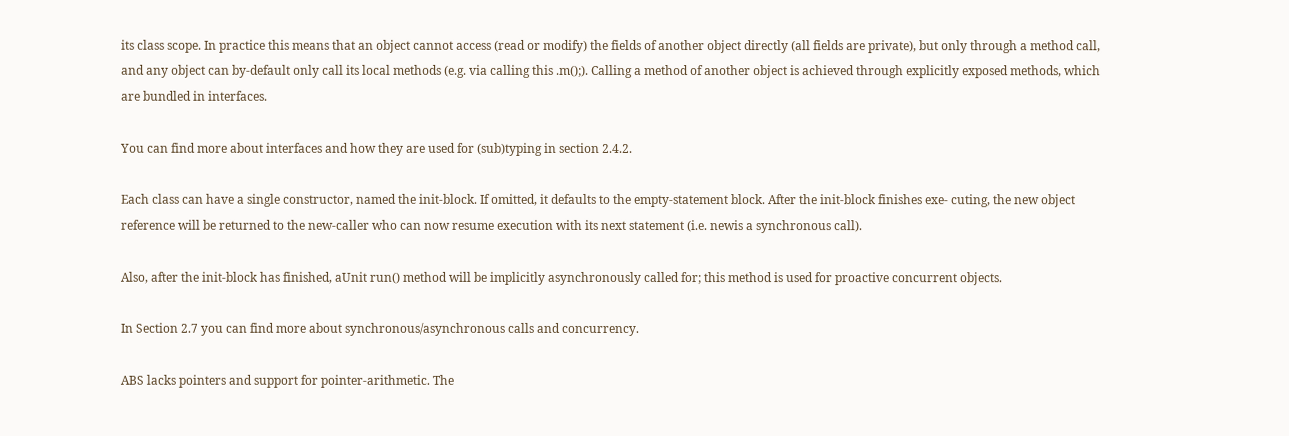its class scope. In practice this means that an object cannot access (read or modify) the fields of another object directly (all fields are private), but only through a method call, and any object can by-default only call its local methods (e.g. via calling this .m();). Calling a method of another object is achieved through explicitly exposed methods, which are bundled in interfaces.

You can find more about interfaces and how they are used for (sub)typing in section 2.4.2.

Each class can have a single constructor, named the init-block. If omitted, it defaults to the empty-statement block. After the init-block finishes exe- cuting, the new object reference will be returned to the new-caller who can now resume execution with its next statement (i.e. newis a synchronous call).

Also, after the init-block has finished, aUnit run() method will be implicitly asynchronously called for; this method is used for proactive concurrent objects.

In Section 2.7 you can find more about synchronous/asynchronous calls and concurrency.

ABS lacks pointers and support for pointer-arithmetic. The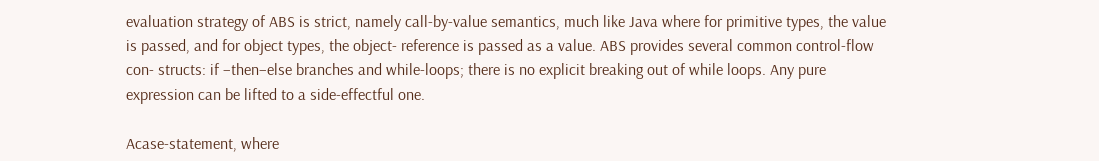evaluation strategy of ABS is strict, namely call-by-value semantics, much like Java where for primitive types, the value is passed, and for object types, the object- reference is passed as a value. ABS provides several common control-flow con- structs: if −then−else branches and while-loops; there is no explicit breaking out of while loops. Any pure expression can be lifted to a side-effectful one.

Acase-statement, where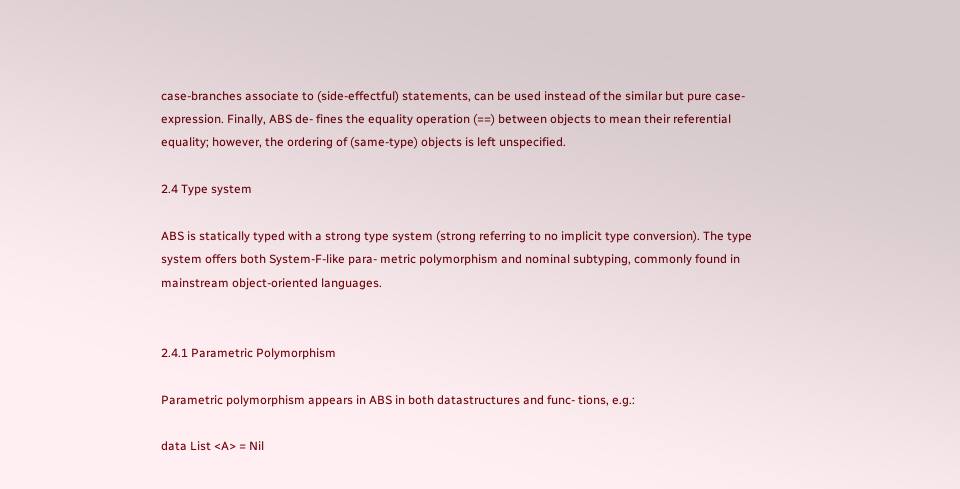case-branches associate to (side-effectful) statements, can be used instead of the similar but pure case-expression. Finally, ABS de- fines the equality operation (==) between objects to mean their referential equality; however, the ordering of (same-type) objects is left unspecified.

2.4 Type system

ABS is statically typed with a strong type system (strong referring to no implicit type conversion). The type system offers both System-F-like para- metric polymorphism and nominal subtyping, commonly found in mainstream object-oriented languages.


2.4.1 Parametric Polymorphism

Parametric polymorphism appears in ABS in both datastructures and func- tions, e.g.:

data List <A> = Nil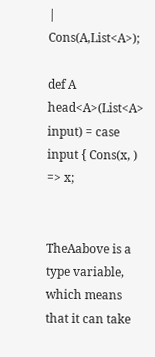| Cons(A,List<A>);

def A head<A>(List<A> input) = case input { Cons(x, ) => x;


TheAabove is a type variable, which means that it can take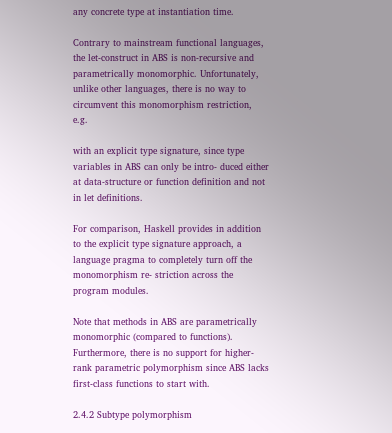any concrete type at instantiation time.

Contrary to mainstream functional languages, the let-construct in ABS is non-recursive and parametrically monomorphic. Unfortunately, unlike other languages, there is no way to circumvent this monomorphism restriction, e.g.

with an explicit type signature, since type variables in ABS can only be intro- duced either at data-structure or function definition and not in let definitions.

For comparison, Haskell provides in addition to the explicit type signature approach, a language pragma to completely turn off the monomorphism re- striction across the program modules.

Note that methods in ABS are parametrically monomorphic (compared to functions). Furthermore, there is no support for higher-rank parametric polymorphism since ABS lacks first-class functions to start with.

2.4.2 Subtype polymorphism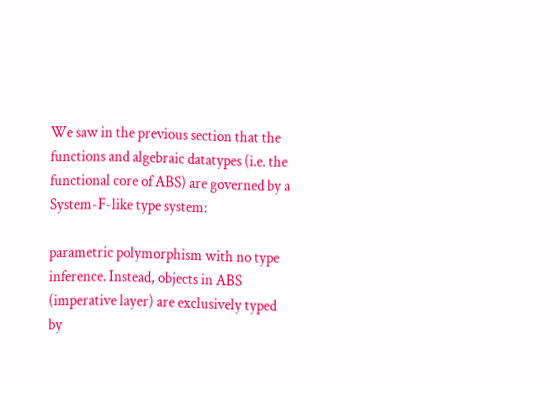We saw in the previous section that the functions and algebraic datatypes (i.e. the functional core of ABS) are governed by a System-F-like type system:

parametric polymorphism with no type inference. Instead, objects in ABS (imperative layer) are exclusively typed by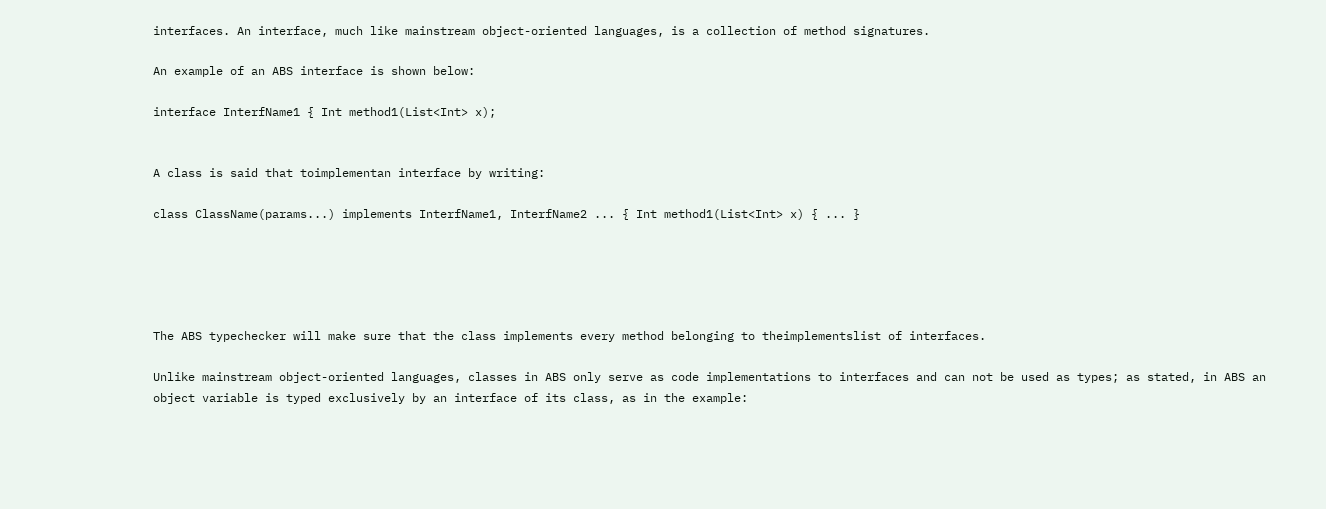interfaces. An interface, much like mainstream object-oriented languages, is a collection of method signatures.

An example of an ABS interface is shown below:

interface InterfName1 { Int method1(List<Int> x);


A class is said that toimplementan interface by writing:

class ClassName(params...) implements InterfName1, InterfName2 ... { Int method1(List<Int> x) { ... }





The ABS typechecker will make sure that the class implements every method belonging to theimplementslist of interfaces.

Unlike mainstream object-oriented languages, classes in ABS only serve as code implementations to interfaces and can not be used as types; as stated, in ABS an object variable is typed exclusively by an interface of its class, as in the example: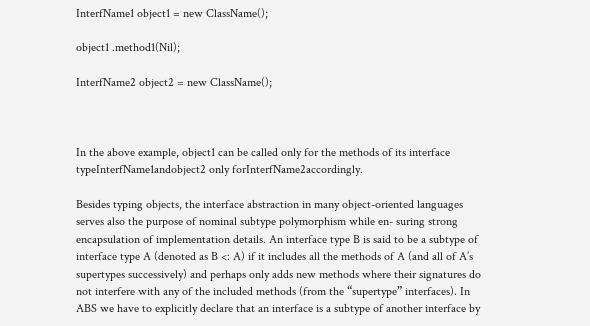InterfName1 object1 = new ClassName();

object1 .method1(Nil);

InterfName2 object2 = new ClassName();



In the above example, object1 can be called only for the methods of its interface typeInterfName1andobject2 only forInterfName2accordingly.

Besides typing objects, the interface abstraction in many object-oriented languages serves also the purpose of nominal subtype polymorphism while en- suring strong encapsulation of implementation details. An interface type B is said to be a subtype of interface type A (denoted as B <: A) if it includes all the methods of A (and all of A’s supertypes successively) and perhaps only adds new methods where their signatures do not interfere with any of the included methods (from the “supertype” interfaces). In ABS we have to explicitly declare that an interface is a subtype of another interface by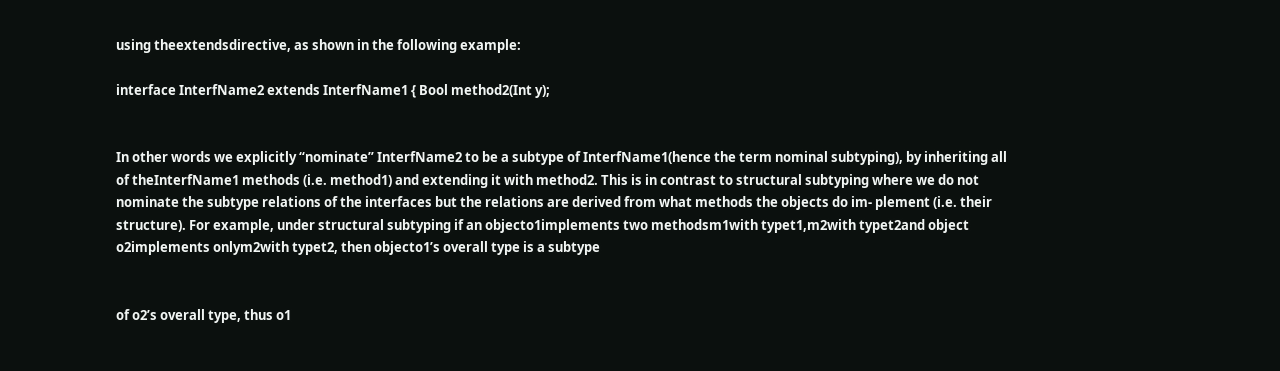using theextendsdirective, as shown in the following example:

interface InterfName2 extends InterfName1 { Bool method2(Int y);


In other words we explicitly “nominate” InterfName2 to be a subtype of InterfName1(hence the term nominal subtyping), by inheriting all of theInterfName1 methods (i.e. method1) and extending it with method2. This is in contrast to structural subtyping where we do not nominate the subtype relations of the interfaces but the relations are derived from what methods the objects do im- plement (i.e. their structure). For example, under structural subtyping if an objecto1implements two methodsm1with typet1,m2with typet2and object o2implements onlym2with typet2, then objecto1’s overall type is a subtype


of o2’s overall type, thus o1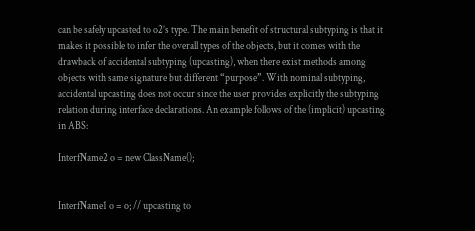can be safely upcasted to o2’s type. The main benefit of structural subtyping is that it makes it possible to infer the overall types of the objects, but it comes with the drawback of accidental subtyping (upcasting), when there exist methods among objects with same signature but different “purpose”. With nominal subtyping, accidental upcasting does not occur since the user provides explicitly the subtyping relation during interface declarations. An example follows of the (implicit) upcasting in ABS:

InterfName2 o = new ClassName();


InterfName1 o = o; // upcasting to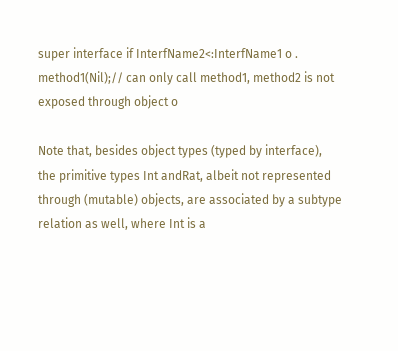super interface if InterfName2<:InterfName1 o . method1(Nil);// can only call method1, method2 is not exposed through object o

Note that, besides object types (typed by interface), the primitive types Int andRat, albeit not represented through (mutable) objects, are associated by a subtype relation as well, where Int is a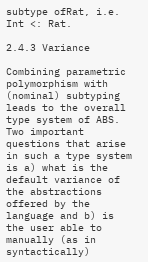subtype ofRat, i.e. Int <: Rat.

2.4.3 Variance

Combining parametric polymorphism with (nominal) subtyping leads to the overall type system of ABS. Two important questions that arise in such a type system is a) what is the default variance of the abstractions offered by the language and b) is the user able to manually (as in syntactically)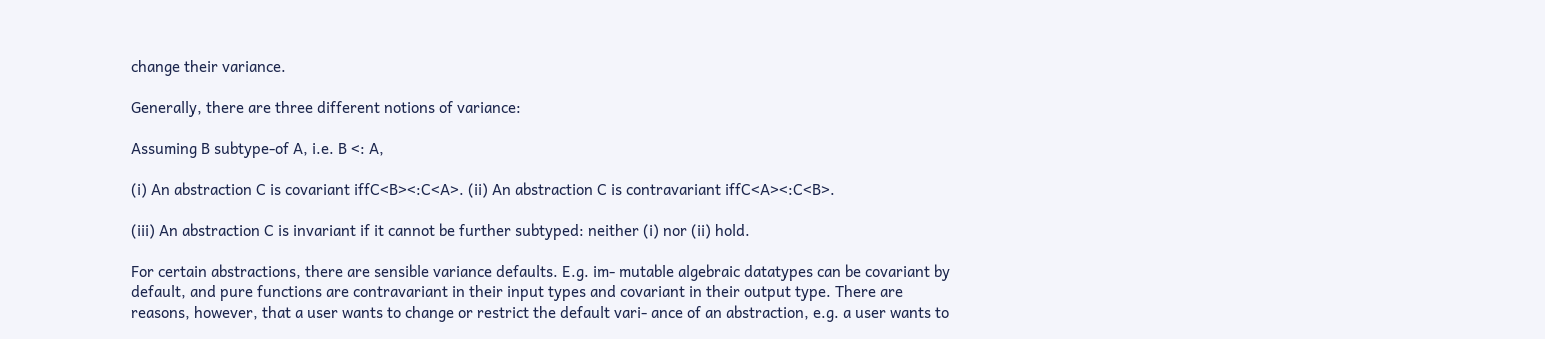change their variance.

Generally, there are three different notions of variance:

Assuming B subtype-of A, i.e. B <: A,

(i) An abstraction C is covariant iffC<B><:C<A>. (ii) An abstraction C is contravariant iffC<A><:C<B>.

(iii) An abstraction C is invariant if it cannot be further subtyped: neither (i) nor (ii) hold.

For certain abstractions, there are sensible variance defaults. E.g. im- mutable algebraic datatypes can be covariant by default, and pure functions are contravariant in their input types and covariant in their output type. There are reasons, however, that a user wants to change or restrict the default vari- ance of an abstraction, e.g. a user wants to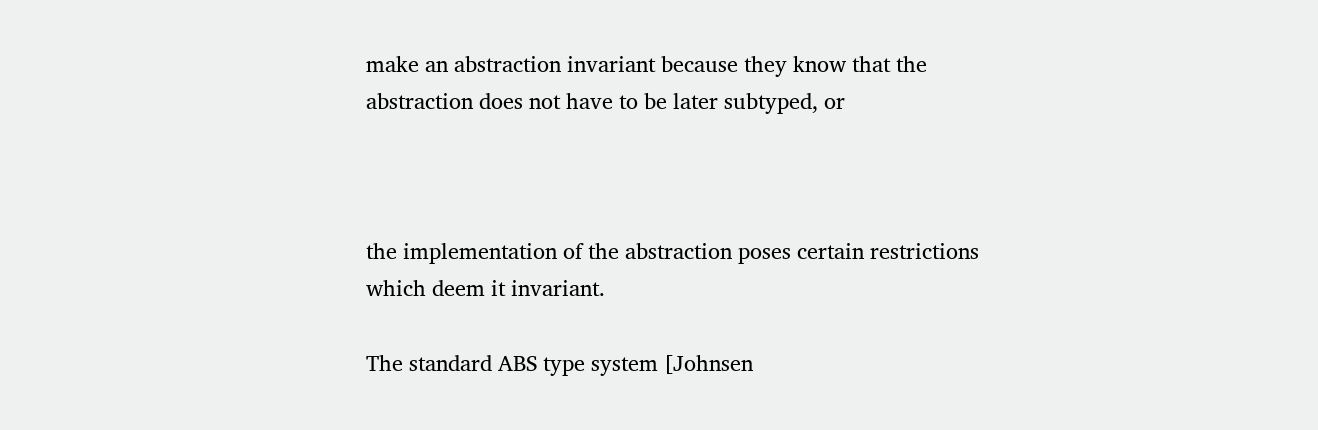make an abstraction invariant because they know that the abstraction does not have to be later subtyped, or



the implementation of the abstraction poses certain restrictions which deem it invariant.

The standard ABS type system [Johnsen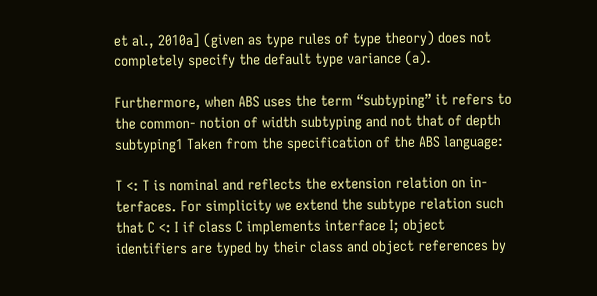et al., 2010a] (given as type rules of type theory) does not completely specify the default type variance (a).

Furthermore, when ABS uses the term “subtyping” it refers to the common- notion of width subtyping and not that of depth subtyping1 Taken from the specification of the ABS language:

T <: T is nominal and reflects the extension relation on in- terfaces. For simplicity we extend the subtype relation such that C <: I if class C implements interface I; object identifiers are typed by their class and object references by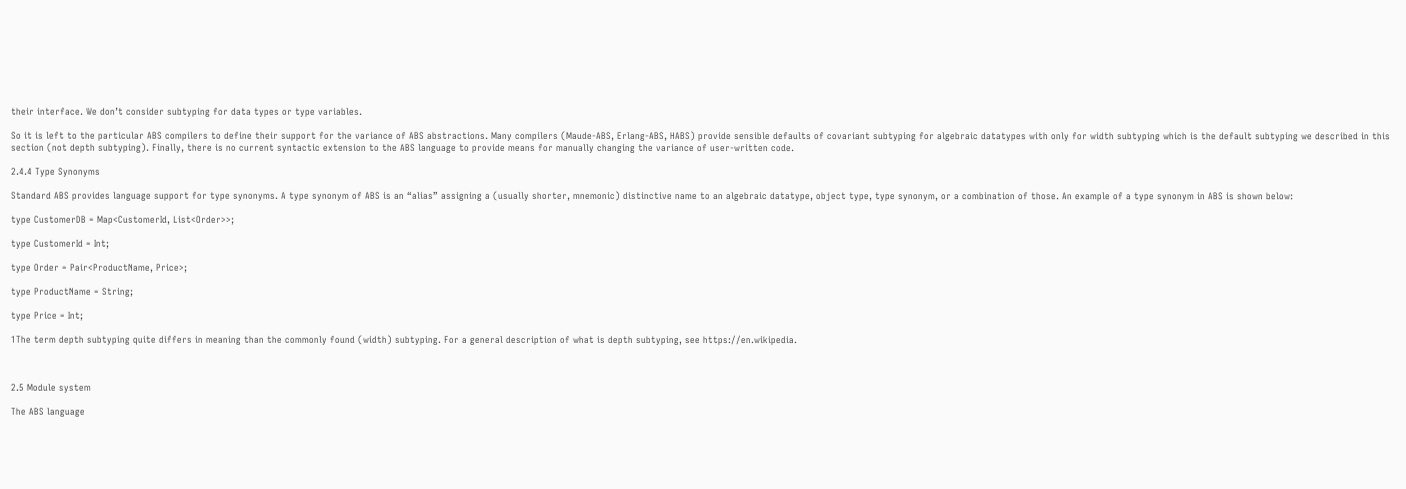their interface. We don’t consider subtyping for data types or type variables.

So it is left to the particular ABS compilers to define their support for the variance of ABS abstractions. Many compilers (Maude-ABS, Erlang-ABS, HABS) provide sensible defaults of covariant subtyping for algebraic datatypes with only for width subtyping which is the default subtyping we described in this section (not depth subtyping). Finally, there is no current syntactic extension to the ABS language to provide means for manually changing the variance of user-written code.

2.4.4 Type Synonyms

Standard ABS provides language support for type synonyms. A type synonym of ABS is an “alias” assigning a (usually shorter, mnemonic) distinctive name to an algebraic datatype, object type, type synonym, or a combination of those. An example of a type synonym in ABS is shown below:

type CustomerDB = Map<CustomerId, List<Order>>;

type CustomerId = Int;

type Order = Pair<ProductName, Price>;

type ProductName = String;

type Price = Int;

1The term depth subtyping quite differs in meaning than the commonly found (width) subtyping. For a general description of what is depth subtyping, see https://en.wikipedia.



2.5 Module system

The ABS language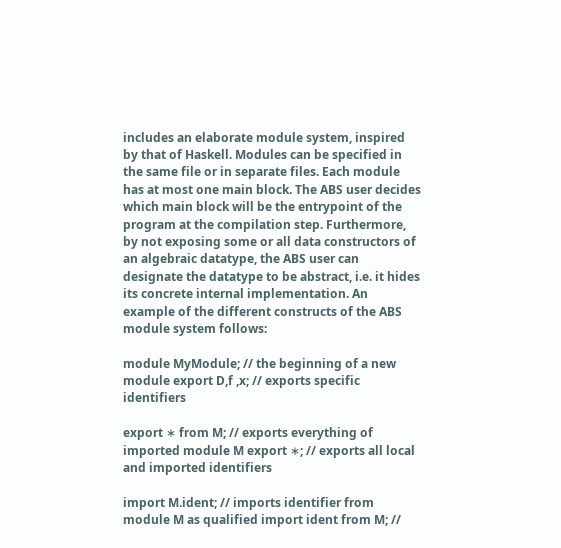includes an elaborate module system, inspired by that of Haskell. Modules can be specified in the same file or in separate files. Each module has at most one main block. The ABS user decides which main block will be the entrypoint of the program at the compilation step. Furthermore, by not exposing some or all data constructors of an algebraic datatype, the ABS user can designate the datatype to be abstract, i.e. it hides its concrete internal implementation. An example of the different constructs of the ABS module system follows:

module MyModule; // the beginning of a new module export D,f ,x; // exports specific identifiers

export ∗ from M; // exports everything of imported module M export ∗; // exports all local and imported identifiers

import M.ident; // imports identifier from module M as qualified import ident from M; //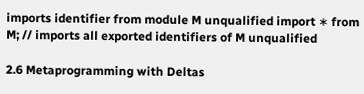imports identifier from module M unqualified import ∗ from M; // imports all exported identifiers of M unqualified

2.6 Metaprogramming with Deltas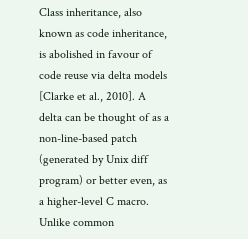Class inheritance, also known as code inheritance, is abolished in favour of code reuse via delta models [Clarke et al., 2010]. A delta can be thought of as a non-line-based patch (generated by Unix diff program) or better even, as a higher-level C macro. Unlike common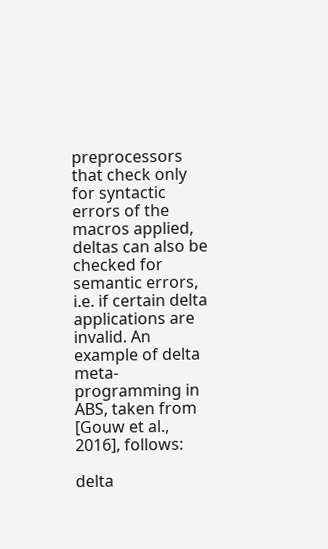preprocessors that check only for syntactic errors of the macros applied, deltas can also be checked for semantic errors, i.e. if certain delta applications are invalid. An example of delta meta- programming in ABS, taken from [Gouw et al., 2016], follows:

delta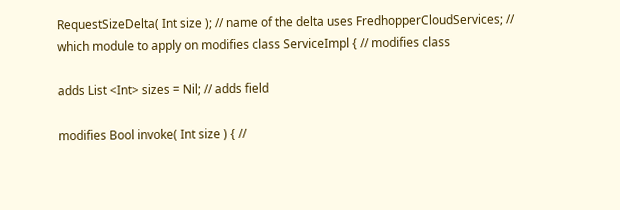RequestSizeDelta( Int size ); // name of the delta uses FredhopperCloudServices; // which module to apply on modifies class ServiceImpl { // modifies class

adds List <Int> sizes = Nil; // adds field

modifies Bool invoke( Int size ) { //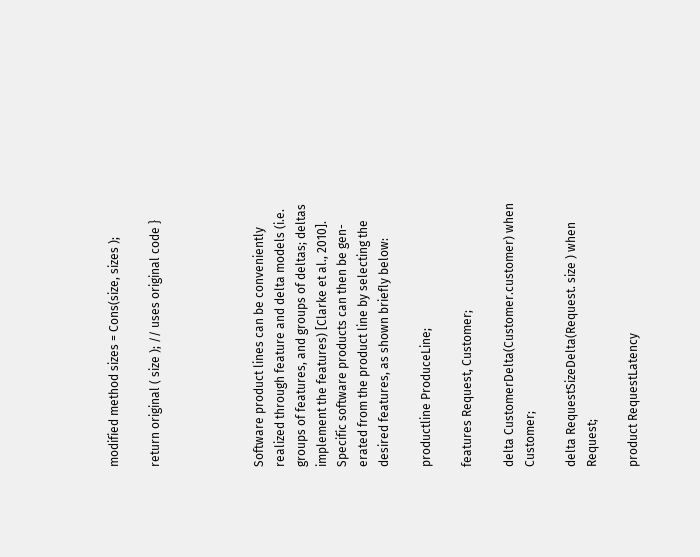modified method sizes = Cons(size, sizes );

return original ( size ); // uses original code }




Software product lines can be conveniently realized through feature and delta models (i.e. groups of features, and groups of deltas; deltas implement the features) [Clarke et al., 2010]. Specific software products can then be gen- erated from the product line by selecting the desired features, as shown briefly below:

productline ProduceLine;

features Request, Customer;

delta CustomerDelta(Customer.customer) when Customer;

delta RequestSizeDelta(Request. size ) when Request;

product RequestLatency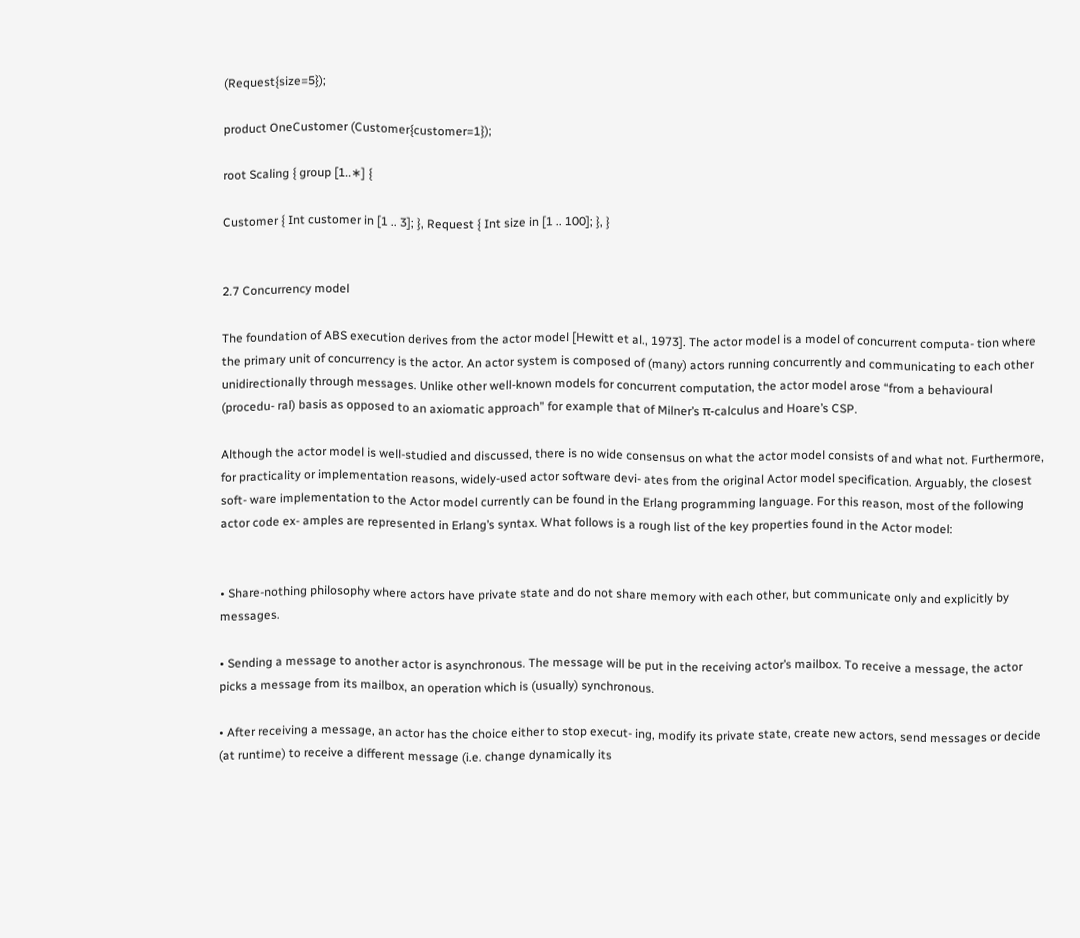(Request{size=5});

product OneCustomer (Customer{customer=1});

root Scaling { group [1..∗] {

Customer { Int customer in [1 .. 3]; }, Request { Int size in [1 .. 100]; }, }


2.7 Concurrency model

The foundation of ABS execution derives from the actor model [Hewitt et al., 1973]. The actor model is a model of concurrent computa- tion where the primary unit of concurrency is the actor. An actor system is composed of (many) actors running concurrently and communicating to each other unidirectionally through messages. Unlike other well-known models for concurrent computation, the actor model arose “from a behavioural (procedu- ral) basis as opposed to an axiomatic approach” for example that of Milner’s π-calculus and Hoare’s CSP.

Although the actor model is well-studied and discussed, there is no wide consensus on what the actor model consists of and what not. Furthermore, for practicality or implementation reasons, widely-used actor software devi- ates from the original Actor model specification. Arguably, the closest soft- ware implementation to the Actor model currently can be found in the Erlang programming language. For this reason, most of the following actor code ex- amples are represented in Erlang’s syntax. What follows is a rough list of the key properties found in the Actor model:


• Share-nothing philosophy where actors have private state and do not share memory with each other, but communicate only and explicitly by messages.

• Sending a message to another actor is asynchronous. The message will be put in the receiving actor’s mailbox. To receive a message, the actor picks a message from its mailbox, an operation which is (usually) synchronous.

• After receiving a message, an actor has the choice either to stop execut- ing, modify its private state, create new actors, send messages or decide (at runtime) to receive a different message (i.e. change dynamically its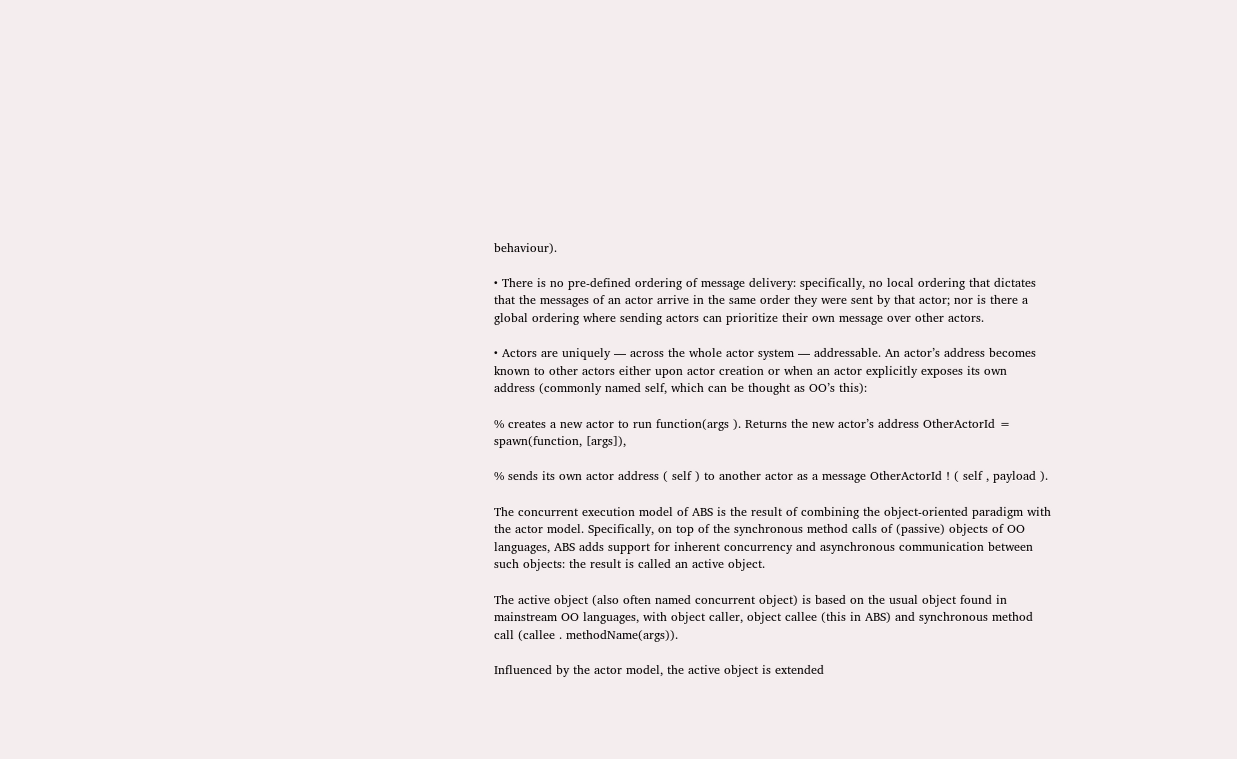behaviour).

• There is no pre-defined ordering of message delivery: specifically, no local ordering that dictates that the messages of an actor arrive in the same order they were sent by that actor; nor is there a global ordering where sending actors can prioritize their own message over other actors.

• Actors are uniquely — across the whole actor system — addressable. An actor’s address becomes known to other actors either upon actor creation or when an actor explicitly exposes its own address (commonly named self, which can be thought as OO’s this):

% creates a new actor to run function(args ). Returns the new actor’s address OtherActorId = spawn(function, [args]),

% sends its own actor address ( self ) to another actor as a message OtherActorId ! ( self , payload ).

The concurrent execution model of ABS is the result of combining the object-oriented paradigm with the actor model. Specifically, on top of the synchronous method calls of (passive) objects of OO languages, ABS adds support for inherent concurrency and asynchronous communication between such objects: the result is called an active object.

The active object (also often named concurrent object) is based on the usual object found in mainstream OO languages, with object caller, object callee (this in ABS) and synchronous method call (callee . methodName(args)).

Influenced by the actor model, the active object is extended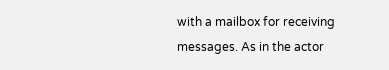with a mailbox for receiving messages. As in the actor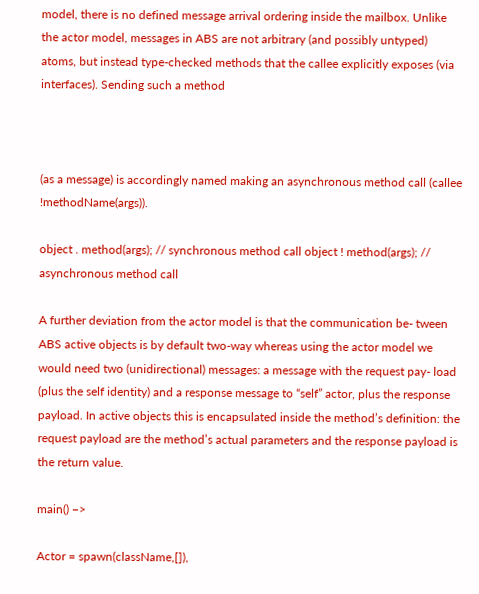model, there is no defined message arrival ordering inside the mailbox. Unlike the actor model, messages in ABS are not arbitrary (and possibly untyped) atoms, but instead type-checked methods that the callee explicitly exposes (via interfaces). Sending such a method



(as a message) is accordingly named making an asynchronous method call (callee !methodName(args)).

object . method(args); // synchronous method call object ! method(args); // asynchronous method call

A further deviation from the actor model is that the communication be- tween ABS active objects is by default two-way whereas using the actor model we would need two (unidirectional) messages: a message with the request pay- load (plus the self identity) and a response message to “self” actor, plus the response payload. In active objects this is encapsulated inside the method’s definition: the request payload are the method’s actual parameters and the response payload is the return value.

main() −>

Actor = spawn(className,[]),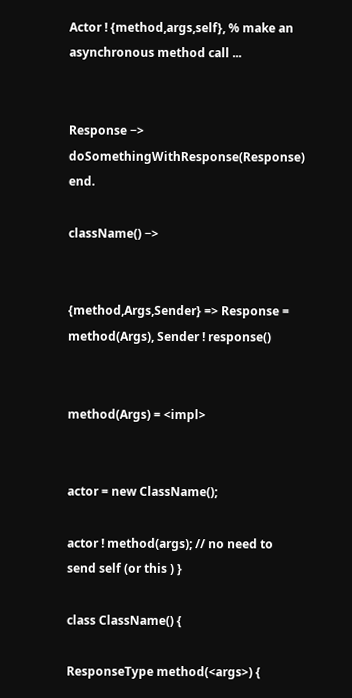Actor ! {method,args,self}, % make an asynchronous method call ...


Response −> doSomethingWithResponse(Response) end.

className() −>


{method,Args,Sender} => Response = method(Args), Sender ! response()


method(Args) = <impl>


actor = new ClassName();

actor ! method(args); // no need to send self (or this ) }

class ClassName() {

ResponseType method(<args>) {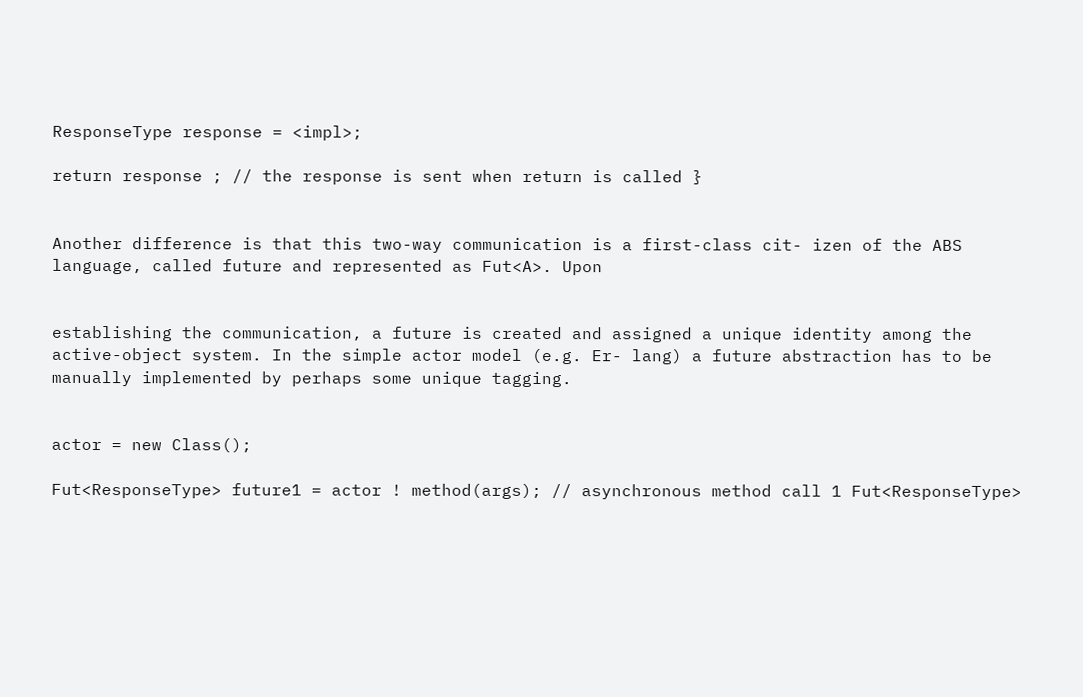ResponseType response = <impl>;

return response ; // the response is sent when return is called }


Another difference is that this two-way communication is a first-class cit- izen of the ABS language, called future and represented as Fut<A>. Upon


establishing the communication, a future is created and assigned a unique identity among the active-object system. In the simple actor model (e.g. Er- lang) a future abstraction has to be manually implemented by perhaps some unique tagging.


actor = new Class();

Fut<ResponseType> future1 = actor ! method(args); // asynchronous method call 1 Fut<ResponseType>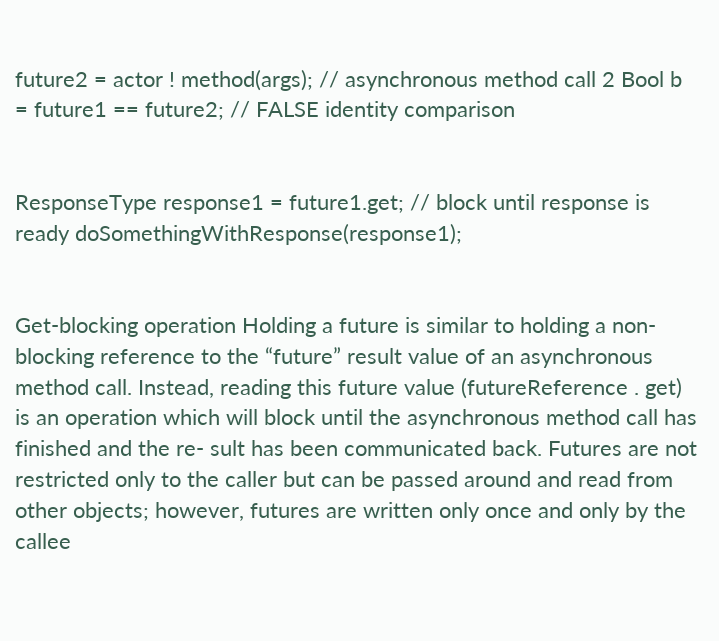future2 = actor ! method(args); // asynchronous method call 2 Bool b = future1 == future2; // FALSE identity comparison


ResponseType response1 = future1.get; // block until response is ready doSomethingWithResponse(response1);


Get-blocking operation Holding a future is similar to holding a non- blocking reference to the “future” result value of an asynchronous method call. Instead, reading this future value (futureReference . get) is an operation which will block until the asynchronous method call has finished and the re- sult has been communicated back. Futures are not restricted only to the caller but can be passed around and read from other objects; however, futures are written only once and only by the callee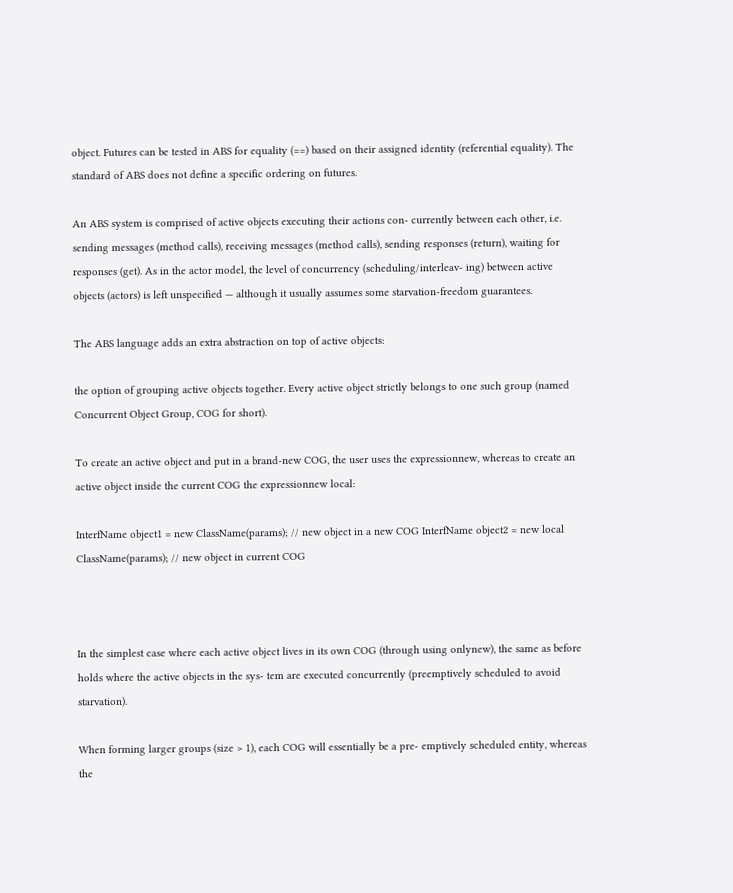object. Futures can be tested in ABS for equality (==) based on their assigned identity (referential equality). The standard of ABS does not define a specific ordering on futures.

An ABS system is comprised of active objects executing their actions con- currently between each other, i.e. sending messages (method calls), receiving messages (method calls), sending responses (return), waiting for responses (get). As in the actor model, the level of concurrency (scheduling/interleav- ing) between active objects (actors) is left unspecified — although it usually assumes some starvation-freedom guarantees.

The ABS language adds an extra abstraction on top of active objects:

the option of grouping active objects together. Every active object strictly belongs to one such group (named Concurrent Object Group, COG for short).

To create an active object and put in a brand-new COG, the user uses the expressionnew, whereas to create an active object inside the current COG the expressionnew local:

InterfName object1 = new ClassName(params); // new object in a new COG InterfName object2 = new local ClassName(params); // new object in current COG



In the simplest case where each active object lives in its own COG (through using onlynew), the same as before holds where the active objects in the sys- tem are executed concurrently (preemptively scheduled to avoid starvation).

When forming larger groups (size > 1), each COG will essentially be a pre- emptively scheduled entity, whereas the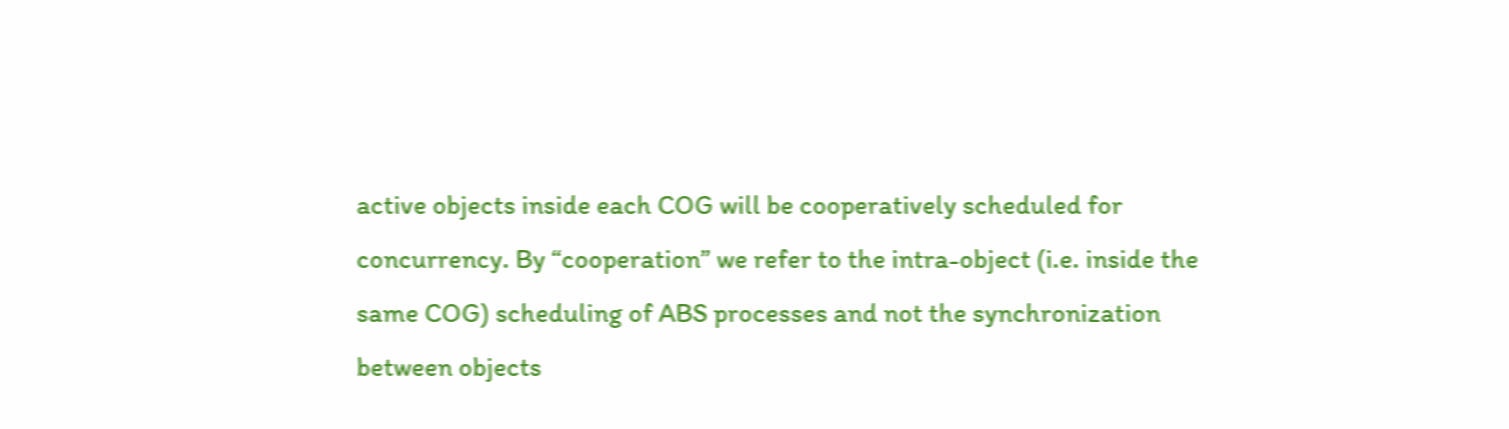active objects inside each COG will be cooperatively scheduled for concurrency. By “cooperation” we refer to the intra-object (i.e. inside the same COG) scheduling of ABS processes and not the synchronization between objects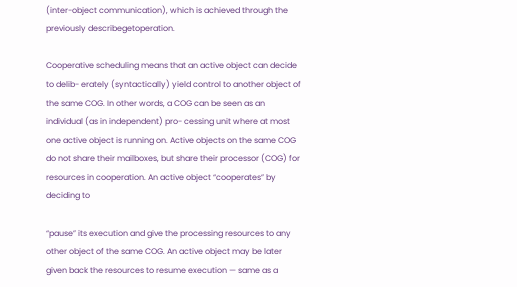(inter-object communication), which is achieved through the previously describegetoperation.

Cooperative scheduling means that an active object can decide to delib- erately (syntactically) yield control to another object of the same COG. In other words, a COG can be seen as an individual (as in independent) pro- cessing unit where at most one active object is running on. Active objects on the same COG do not share their mailboxes, but share their processor (COG) for resources in cooperation. An active object “cooperates” by deciding to

“pause” its execution and give the processing resources to any other object of the same COG. An active object may be later given back the resources to resume execution — same as a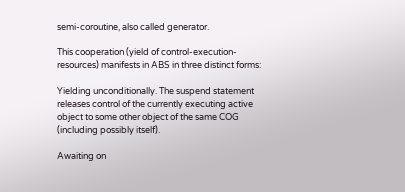semi-coroutine, also called generator.

This cooperation (yield of control-execution-resources) manifests in ABS in three distinct forms:

Yielding unconditionally. The suspend statement releases control of the currently executing active object to some other object of the same COG (including possibly itself).

Awaiting on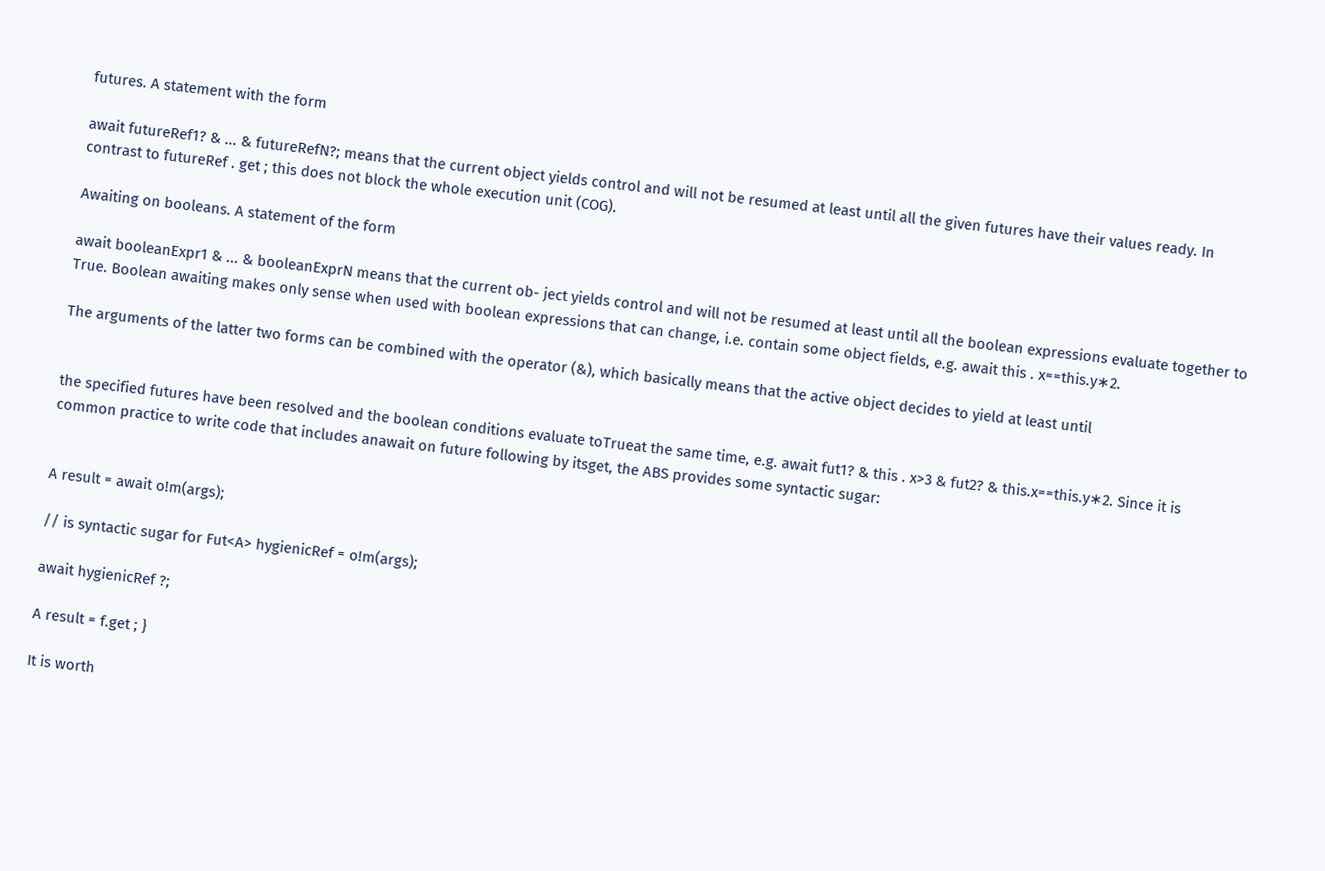futures. A statement with the form

await futureRef1? & ... & futureRefN?; means that the current object yields control and will not be resumed at least until all the given futures have their values ready. In contrast to futureRef . get ; this does not block the whole execution unit (COG).

Awaiting on booleans. A statement of the form

await booleanExpr1 & ... & booleanExprN means that the current ob- ject yields control and will not be resumed at least until all the boolean expressions evaluate together to True. Boolean awaiting makes only sense when used with boolean expressions that can change, i.e. contain some object fields, e.g. await this . x==this.y∗2.

The arguments of the latter two forms can be combined with the operator (&), which basically means that the active object decides to yield at least until


the specified futures have been resolved and the boolean conditions evaluate toTrueat the same time, e.g. await fut1? & this . x>3 & fut2? & this.x==this.y∗2. Since it is common practice to write code that includes anawait on future following by itsget, the ABS provides some syntactic sugar:


A result = await o!m(args);

// is syntactic sugar for Fut<A> hygienicRef = o!m(args);

await hygienicRef ?;

A result = f.get ; }

It is worth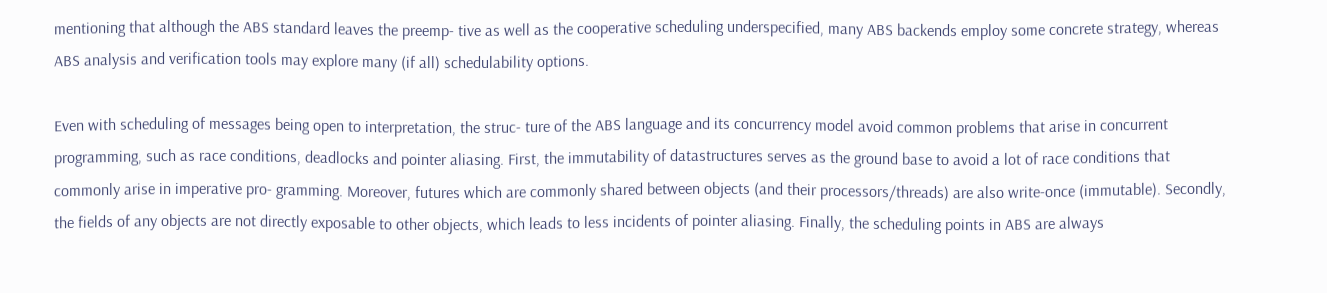mentioning that although the ABS standard leaves the preemp- tive as well as the cooperative scheduling underspecified, many ABS backends employ some concrete strategy, whereas ABS analysis and verification tools may explore many (if all) schedulability options.

Even with scheduling of messages being open to interpretation, the struc- ture of the ABS language and its concurrency model avoid common problems that arise in concurrent programming, such as race conditions, deadlocks and pointer aliasing. First, the immutability of datastructures serves as the ground base to avoid a lot of race conditions that commonly arise in imperative pro- gramming. Moreover, futures which are commonly shared between objects (and their processors/threads) are also write-once (immutable). Secondly, the fields of any objects are not directly exposable to other objects, which leads to less incidents of pointer aliasing. Finally, the scheduling points in ABS are always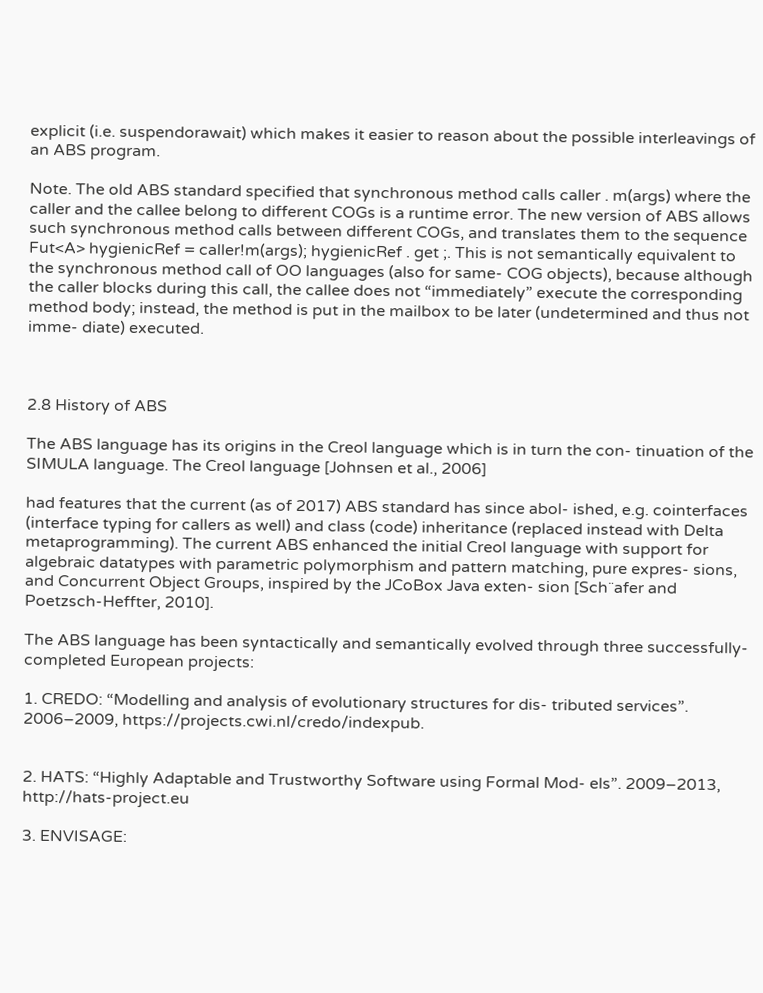explicit (i.e. suspendorawait) which makes it easier to reason about the possible interleavings of an ABS program.

Note. The old ABS standard specified that synchronous method calls caller . m(args) where the caller and the callee belong to different COGs is a runtime error. The new version of ABS allows such synchronous method calls between different COGs, and translates them to the sequence Fut<A> hygienicRef = caller!m(args); hygienicRef . get ;. This is not semantically equivalent to the synchronous method call of OO languages (also for same- COG objects), because although the caller blocks during this call, the callee does not “immediately” execute the corresponding method body; instead, the method is put in the mailbox to be later (undetermined and thus not imme- diate) executed.



2.8 History of ABS

The ABS language has its origins in the Creol language which is in turn the con- tinuation of the SIMULA language. The Creol language [Johnsen et al., 2006]

had features that the current (as of 2017) ABS standard has since abol- ished, e.g. cointerfaces (interface typing for callers as well) and class (code) inheritance (replaced instead with Delta metaprogramming). The current ABS enhanced the initial Creol language with support for algebraic datatypes with parametric polymorphism and pattern matching, pure expres- sions, and Concurrent Object Groups, inspired by the JCoBox Java exten- sion [Sch¨afer and Poetzsch-Heffter, 2010].

The ABS language has been syntactically and semantically evolved through three successfully-completed European projects:

1. CREDO: “Modelling and analysis of evolutionary structures for dis- tributed services”. 2006–2009, https://projects.cwi.nl/credo/indexpub.


2. HATS: “Highly Adaptable and Trustworthy Software using Formal Mod- els”. 2009–2013, http://hats-project.eu

3. ENVISAGE: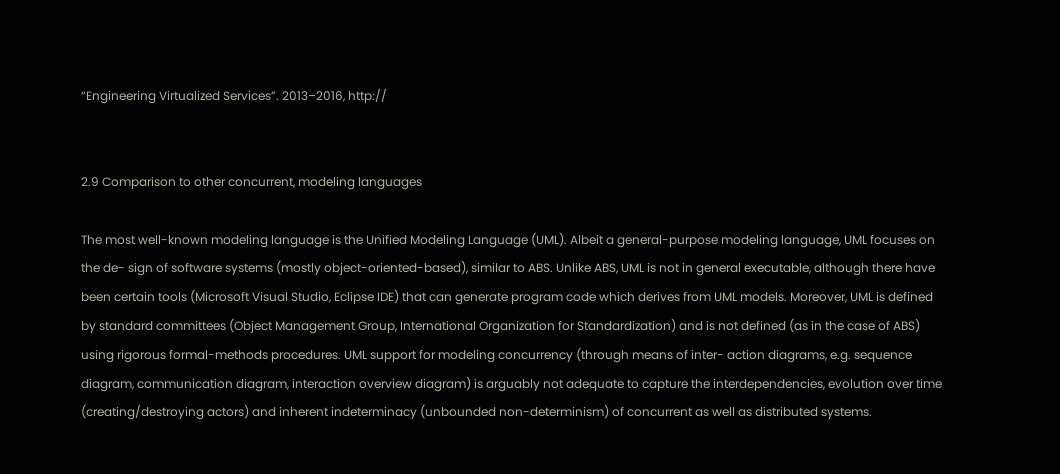“Engineering Virtualized Services”. 2013–2016, http://


2.9 Comparison to other concurrent, modeling languages

The most well-known modeling language is the Unified Modeling Language (UML). Albeit a general-purpose modeling language, UML focuses on the de- sign of software systems (mostly object-oriented-based), similar to ABS. Unlike ABS, UML is not in general executable, although there have been certain tools (Microsoft Visual Studio, Eclipse IDE) that can generate program code which derives from UML models. Moreover, UML is defined by standard committees (Object Management Group, International Organization for Standardization) and is not defined (as in the case of ABS) using rigorous formal-methods procedures. UML support for modeling concurrency (through means of inter- action diagrams, e.g. sequence diagram, communication diagram, interaction overview diagram) is arguably not adequate to capture the interdependencies, evolution over time (creating/destroying actors) and inherent indeterminacy (unbounded non-determinism) of concurrent as well as distributed systems.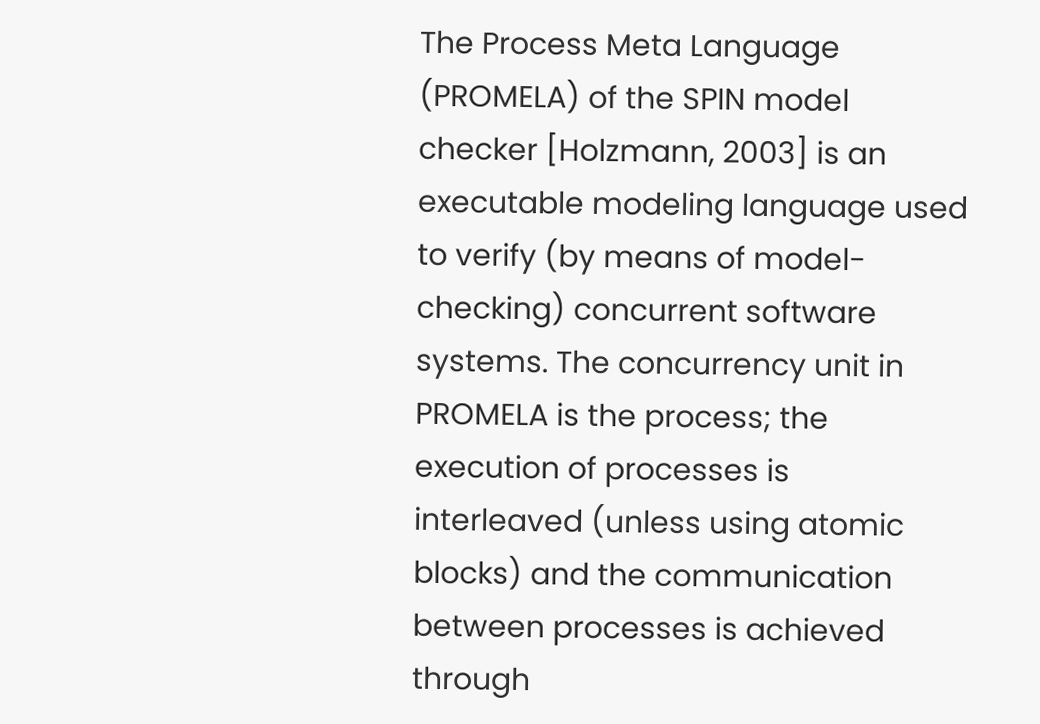The Process Meta Language (PROMELA) of the SPIN model checker [Holzmann, 2003] is an executable modeling language used to verify (by means of model-checking) concurrent software systems. The concurrency unit in PROMELA is the process; the execution of processes is interleaved (unless using atomic blocks) and the communication between processes is achieved through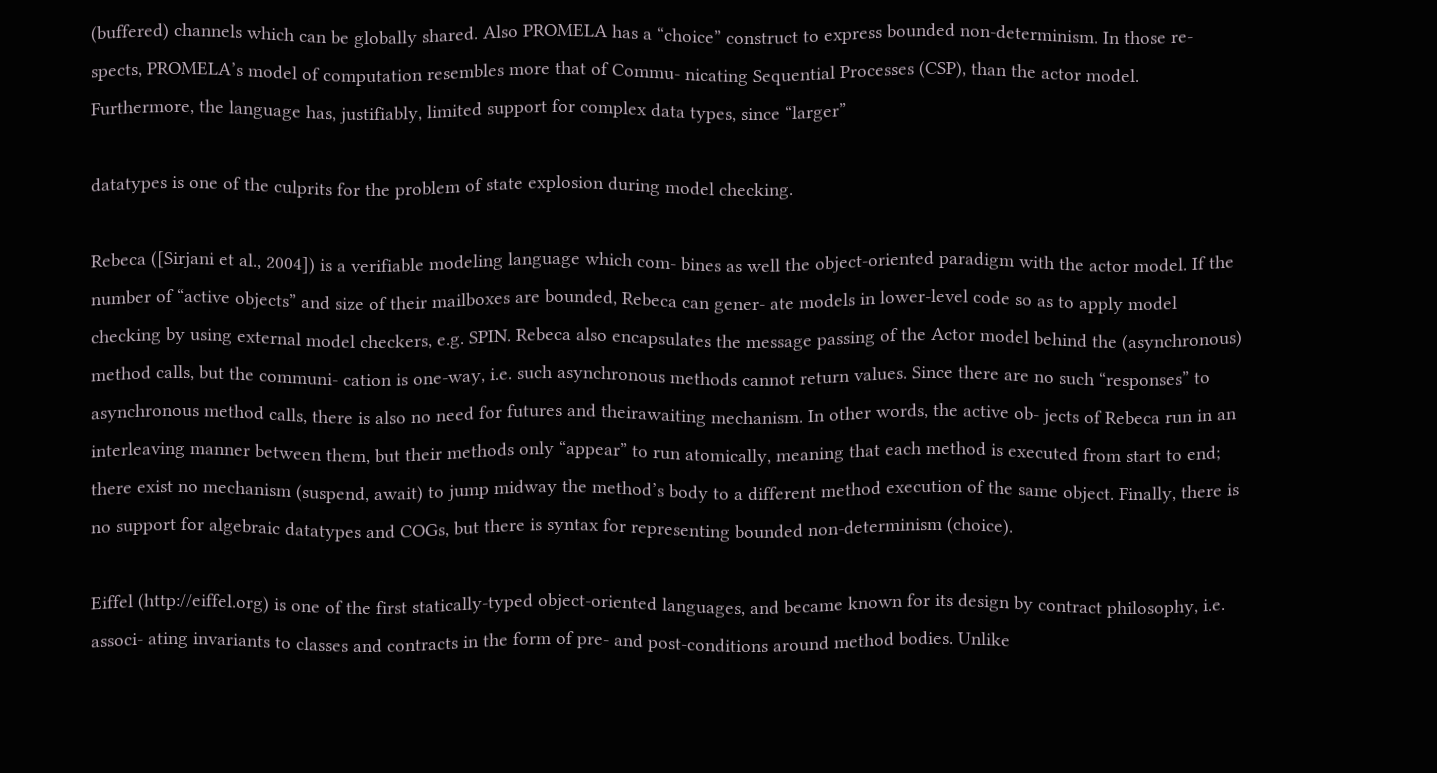(buffered) channels which can be globally shared. Also PROMELA has a “choice” construct to express bounded non-determinism. In those re- spects, PROMELA’s model of computation resembles more that of Commu- nicating Sequential Processes (CSP), than the actor model. Furthermore, the language has, justifiably, limited support for complex data types, since “larger”

datatypes is one of the culprits for the problem of state explosion during model checking.

Rebeca ([Sirjani et al., 2004]) is a verifiable modeling language which com- bines as well the object-oriented paradigm with the actor model. If the number of “active objects” and size of their mailboxes are bounded, Rebeca can gener- ate models in lower-level code so as to apply model checking by using external model checkers, e.g. SPIN. Rebeca also encapsulates the message passing of the Actor model behind the (asynchronous) method calls, but the communi- cation is one-way, i.e. such asynchronous methods cannot return values. Since there are no such “responses” to asynchronous method calls, there is also no need for futures and theirawaiting mechanism. In other words, the active ob- jects of Rebeca run in an interleaving manner between them, but their methods only “appear” to run atomically, meaning that each method is executed from start to end; there exist no mechanism (suspend, await) to jump midway the method’s body to a different method execution of the same object. Finally, there is no support for algebraic datatypes and COGs, but there is syntax for representing bounded non-determinism (choice).

Eiffel (http://eiffel.org) is one of the first statically-typed object-oriented languages, and became known for its design by contract philosophy, i.e. associ- ating invariants to classes and contracts in the form of pre- and post-conditions around method bodies. Unlike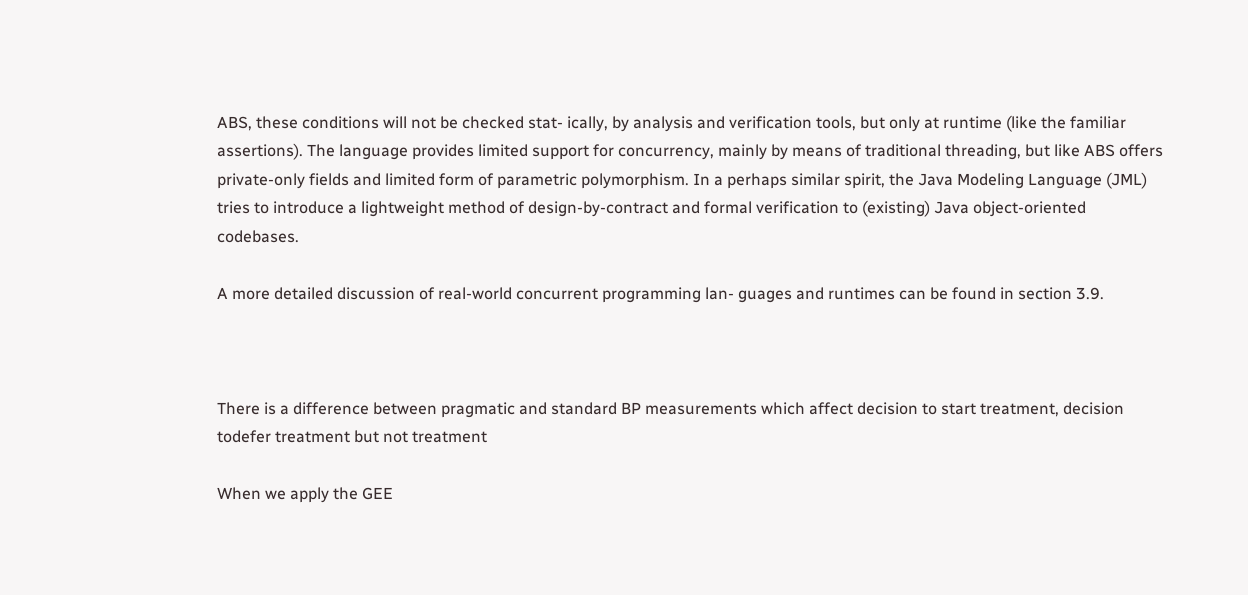ABS, these conditions will not be checked stat- ically, by analysis and verification tools, but only at runtime (like the familiar assertions). The language provides limited support for concurrency, mainly by means of traditional threading, but like ABS offers private-only fields and limited form of parametric polymorphism. In a perhaps similar spirit, the Java Modeling Language (JML) tries to introduce a lightweight method of design-by-contract and formal verification to (existing) Java object-oriented codebases.

A more detailed discussion of real-world concurrent programming lan- guages and runtimes can be found in section 3.9.



There is a difference between pragmatic and standard BP measurements which affect decision to start treatment, decision todefer treatment but not treatment

When we apply the GEE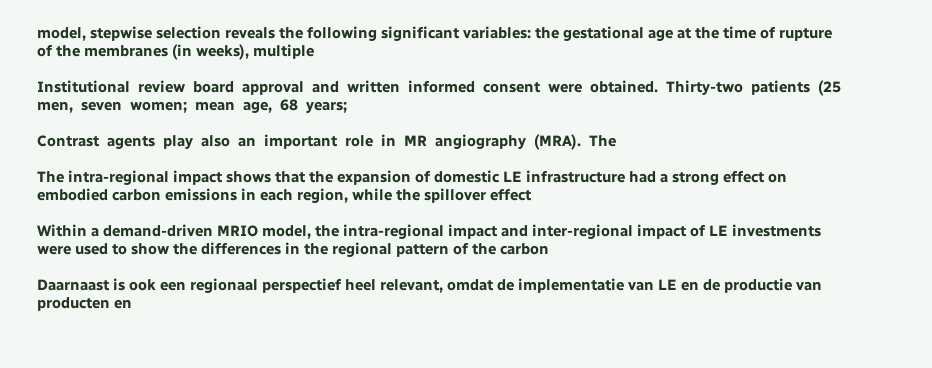model, stepwise selection reveals the following significant variables: the gestational age at the time of rupture of the membranes (in weeks), multiple

Institutional  review  board  approval  and  written  informed  consent  were  obtained.  Thirty‐two  patients  (25  men,  seven  women;  mean  age,  68  years;

Contrast  agents  play  also  an  important  role  in  MR  angiography  (MRA).  The

The intra-regional impact shows that the expansion of domestic LE infrastructure had a strong effect on embodied carbon emissions in each region, while the spillover effect

Within a demand-driven MRIO model, the intra-regional impact and inter-regional impact of LE investments were used to show the differences in the regional pattern of the carbon

Daarnaast is ook een regionaal perspectief heel relevant, omdat de implementatie van LE en de productie van producten en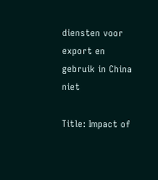diensten voor export en gebruik in China niet

Title: Impact of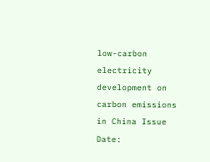low-carbon electricity development on carbon emissions in China Issue Date: